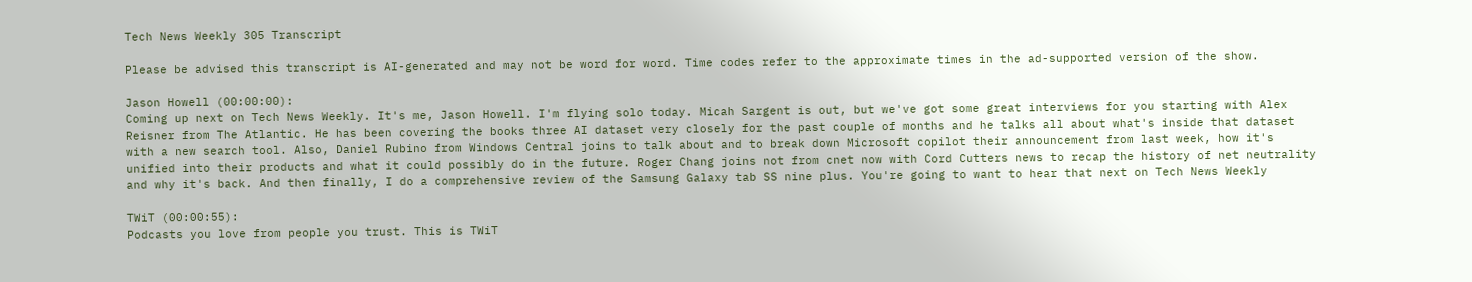Tech News Weekly 305 Transcript

Please be advised this transcript is AI-generated and may not be word for word. Time codes refer to the approximate times in the ad-supported version of the show.

Jason Howell (00:00:00):
Coming up next on Tech News Weekly. It's me, Jason Howell. I'm flying solo today. Micah Sargent is out, but we've got some great interviews for you starting with Alex Reisner from The Atlantic. He has been covering the books three AI dataset very closely for the past couple of months and he talks all about what's inside that dataset with a new search tool. Also, Daniel Rubino from Windows Central joins to talk about and to break down Microsoft copilot their announcement from last week, how it's unified into their products and what it could possibly do in the future. Roger Chang joins not from cnet now with Cord Cutters news to recap the history of net neutrality and why it's back. And then finally, I do a comprehensive review of the Samsung Galaxy tab SS nine plus. You're going to want to hear that next on Tech News Weekly

TWiT (00:00:55):
Podcasts you love from people you trust. This is TWiT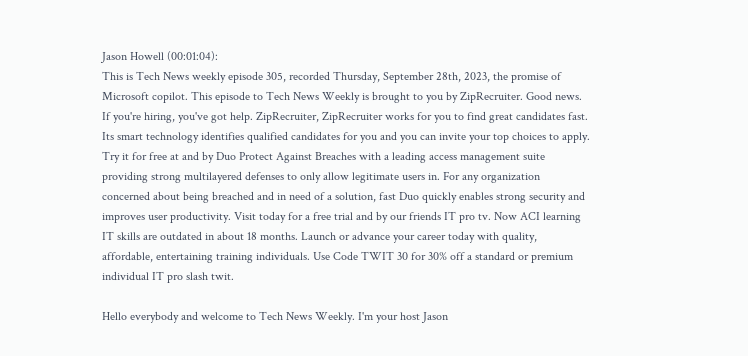Jason Howell (00:01:04):
This is Tech News weekly episode 305, recorded Thursday, September 28th, 2023, the promise of Microsoft copilot. This episode to Tech News Weekly is brought to you by ZipRecruiter. Good news. If you're hiring, you've got help. ZipRecruiter, ZipRecruiter works for you to find great candidates fast. Its smart technology identifies qualified candidates for you and you can invite your top choices to apply. Try it for free at and by Duo Protect Against Breaches with a leading access management suite providing strong multilayered defenses to only allow legitimate users in. For any organization concerned about being breached and in need of a solution, fast Duo quickly enables strong security and improves user productivity. Visit today for a free trial and by our friends IT pro tv. Now ACI learning IT skills are outdated in about 18 months. Launch or advance your career today with quality, affordable, entertaining training individuals. Use Code TWIT 30 for 30% off a standard or premium individual IT pro slash twit.

Hello everybody and welcome to Tech News Weekly. I'm your host Jason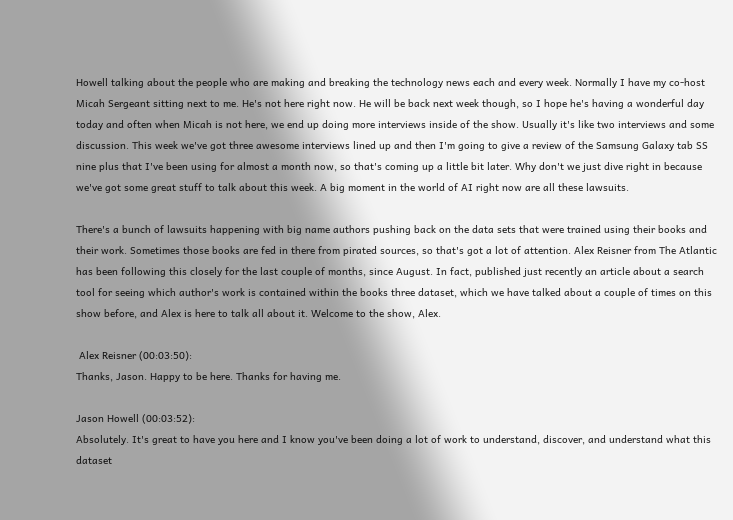Howell talking about the people who are making and breaking the technology news each and every week. Normally I have my co-host Micah Sergeant sitting next to me. He's not here right now. He will be back next week though, so I hope he's having a wonderful day today and often when Micah is not here, we end up doing more interviews inside of the show. Usually it's like two interviews and some discussion. This week we've got three awesome interviews lined up and then I'm going to give a review of the Samsung Galaxy tab SS nine plus that I've been using for almost a month now, so that's coming up a little bit later. Why don't we just dive right in because we've got some great stuff to talk about this week. A big moment in the world of AI right now are all these lawsuits.

There's a bunch of lawsuits happening with big name authors pushing back on the data sets that were trained using their books and their work. Sometimes those books are fed in there from pirated sources, so that's got a lot of attention. Alex Reisner from The Atlantic has been following this closely for the last couple of months, since August. In fact, published just recently an article about a search tool for seeing which author's work is contained within the books three dataset, which we have talked about a couple of times on this show before, and Alex is here to talk all about it. Welcome to the show, Alex.

 Alex Reisner (00:03:50):
Thanks, Jason. Happy to be here. Thanks for having me.

Jason Howell (00:03:52):
Absolutely. It's great to have you here and I know you've been doing a lot of work to understand, discover, and understand what this dataset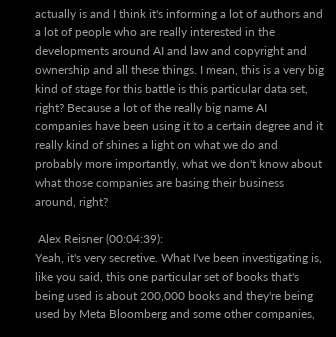actually is and I think it's informing a lot of authors and a lot of people who are really interested in the developments around AI and law and copyright and ownership and all these things. I mean, this is a very big kind of stage for this battle is this particular data set, right? Because a lot of the really big name AI companies have been using it to a certain degree and it really kind of shines a light on what we do and probably more importantly, what we don't know about what those companies are basing their business around, right?

 Alex Reisner (00:04:39):
Yeah, it's very secretive. What I've been investigating is, like you said, this one particular set of books that's being used is about 200,000 books and they're being used by Meta Bloomberg and some other companies,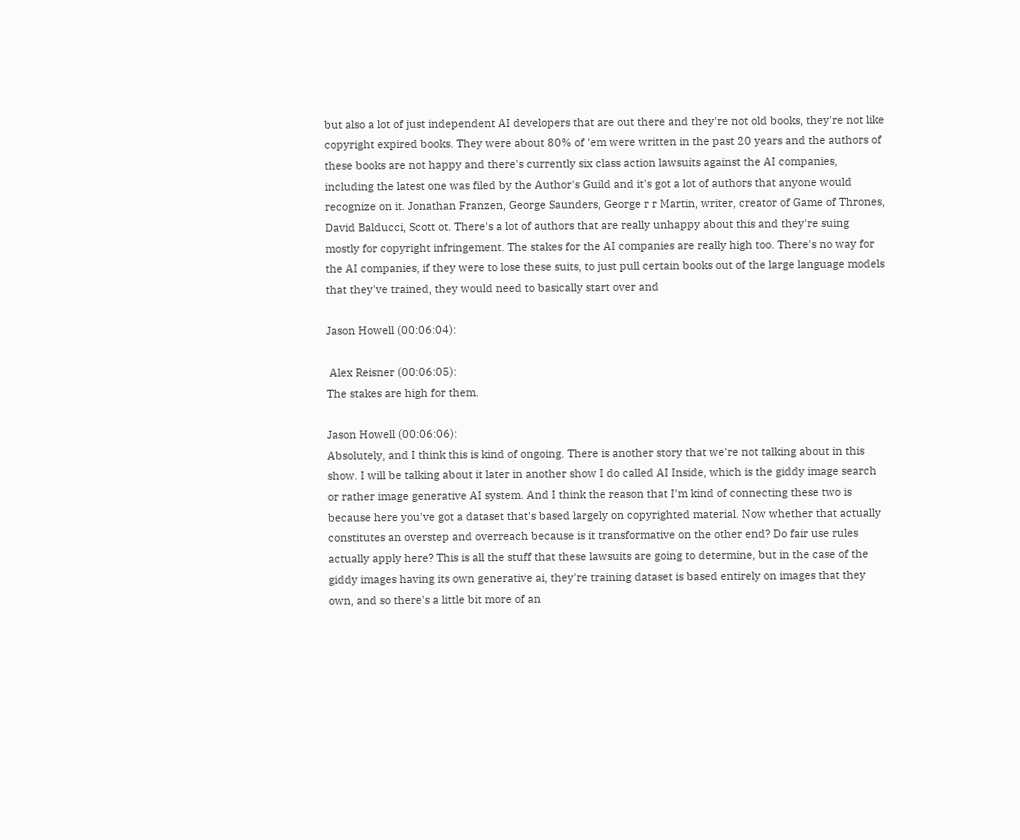but also a lot of just independent AI developers that are out there and they're not old books, they're not like copyright expired books. They were about 80% of 'em were written in the past 20 years and the authors of these books are not happy and there's currently six class action lawsuits against the AI companies, including the latest one was filed by the Author's Guild and it's got a lot of authors that anyone would recognize on it. Jonathan Franzen, George Saunders, George r r Martin, writer, creator of Game of Thrones, David Balducci, Scott ot. There's a lot of authors that are really unhappy about this and they're suing mostly for copyright infringement. The stakes for the AI companies are really high too. There's no way for the AI companies, if they were to lose these suits, to just pull certain books out of the large language models that they've trained, they would need to basically start over and

Jason Howell (00:06:04):

 Alex Reisner (00:06:05):
The stakes are high for them.

Jason Howell (00:06:06):
Absolutely, and I think this is kind of ongoing. There is another story that we're not talking about in this show. I will be talking about it later in another show I do called AI Inside, which is the giddy image search or rather image generative AI system. And I think the reason that I'm kind of connecting these two is because here you've got a dataset that's based largely on copyrighted material. Now whether that actually constitutes an overstep and overreach because is it transformative on the other end? Do fair use rules actually apply here? This is all the stuff that these lawsuits are going to determine, but in the case of the giddy images having its own generative ai, they're training dataset is based entirely on images that they own, and so there's a little bit more of an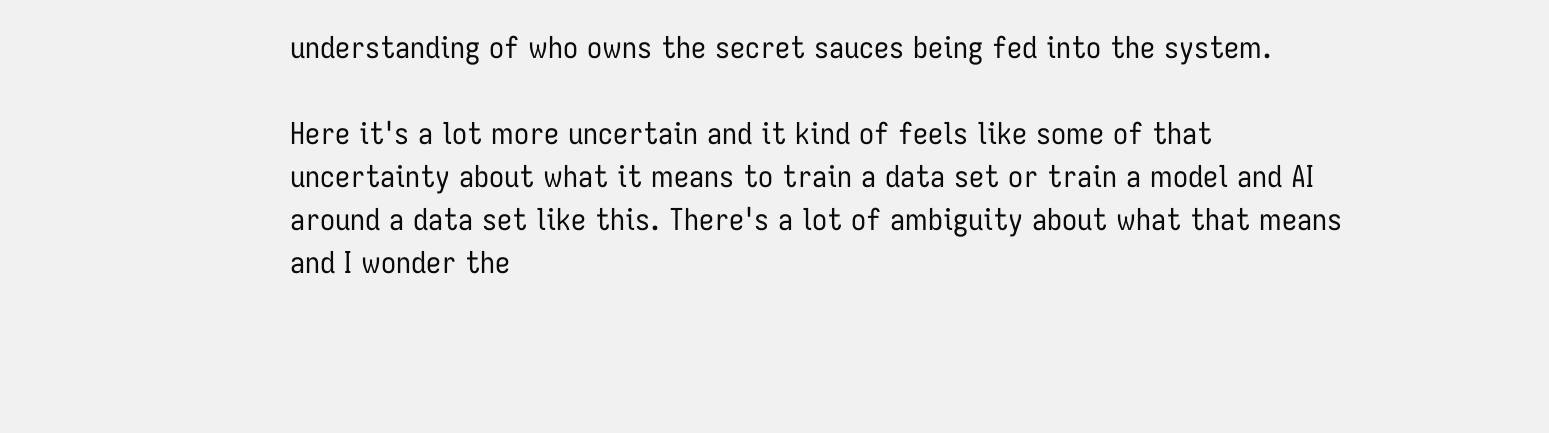understanding of who owns the secret sauces being fed into the system.

Here it's a lot more uncertain and it kind of feels like some of that uncertainty about what it means to train a data set or train a model and AI around a data set like this. There's a lot of ambiguity about what that means and I wonder the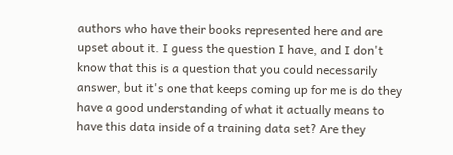authors who have their books represented here and are upset about it. I guess the question I have, and I don't know that this is a question that you could necessarily answer, but it's one that keeps coming up for me is do they have a good understanding of what it actually means to have this data inside of a training data set? Are they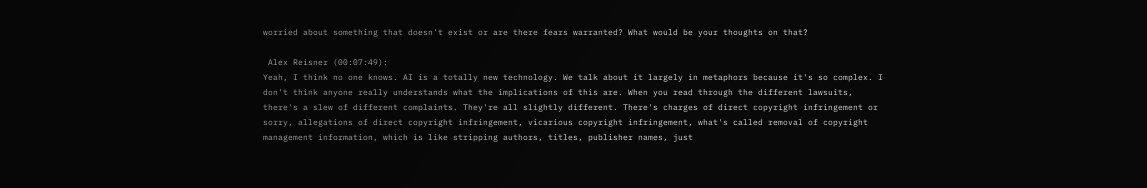worried about something that doesn't exist or are there fears warranted? What would be your thoughts on that?

 Alex Reisner (00:07:49):
Yeah, I think no one knows. AI is a totally new technology. We talk about it largely in metaphors because it's so complex. I don't think anyone really understands what the implications of this are. When you read through the different lawsuits, there's a slew of different complaints. They're all slightly different. There's charges of direct copyright infringement or sorry, allegations of direct copyright infringement, vicarious copyright infringement, what's called removal of copyright management information, which is like stripping authors, titles, publisher names, just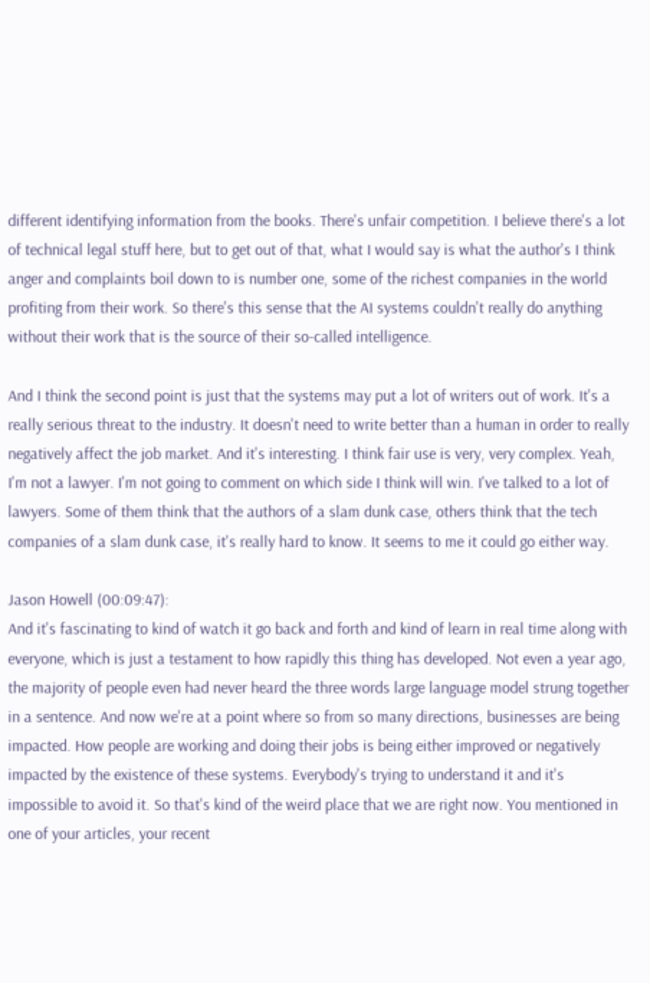different identifying information from the books. There's unfair competition. I believe there's a lot of technical legal stuff here, but to get out of that, what I would say is what the author's I think anger and complaints boil down to is number one, some of the richest companies in the world profiting from their work. So there's this sense that the AI systems couldn't really do anything without their work that is the source of their so-called intelligence.

And I think the second point is just that the systems may put a lot of writers out of work. It's a really serious threat to the industry. It doesn't need to write better than a human in order to really negatively affect the job market. And it's interesting. I think fair use is very, very complex. Yeah, I'm not a lawyer. I'm not going to comment on which side I think will win. I've talked to a lot of lawyers. Some of them think that the authors of a slam dunk case, others think that the tech companies of a slam dunk case, it's really hard to know. It seems to me it could go either way.

Jason Howell (00:09:47):
And it's fascinating to kind of watch it go back and forth and kind of learn in real time along with everyone, which is just a testament to how rapidly this thing has developed. Not even a year ago, the majority of people even had never heard the three words large language model strung together in a sentence. And now we're at a point where so from so many directions, businesses are being impacted. How people are working and doing their jobs is being either improved or negatively impacted by the existence of these systems. Everybody's trying to understand it and it's impossible to avoid it. So that's kind of the weird place that we are right now. You mentioned in one of your articles, your recent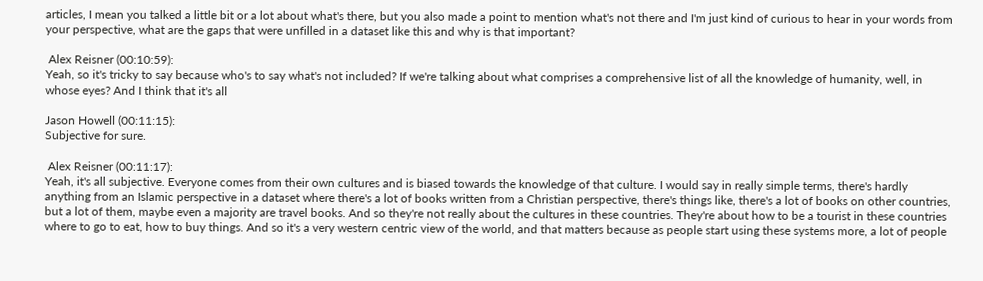articles, I mean you talked a little bit or a lot about what's there, but you also made a point to mention what's not there and I'm just kind of curious to hear in your words from your perspective, what are the gaps that were unfilled in a dataset like this and why is that important?

 Alex Reisner (00:10:59):
Yeah, so it's tricky to say because who's to say what's not included? If we're talking about what comprises a comprehensive list of all the knowledge of humanity, well, in whose eyes? And I think that it's all

Jason Howell (00:11:15):
Subjective for sure.

 Alex Reisner (00:11:17):
Yeah, it's all subjective. Everyone comes from their own cultures and is biased towards the knowledge of that culture. I would say in really simple terms, there's hardly anything from an Islamic perspective in a dataset where there's a lot of books written from a Christian perspective, there's things like, there's a lot of books on other countries, but a lot of them, maybe even a majority are travel books. And so they're not really about the cultures in these countries. They're about how to be a tourist in these countries where to go to eat, how to buy things. And so it's a very western centric view of the world, and that matters because as people start using these systems more, a lot of people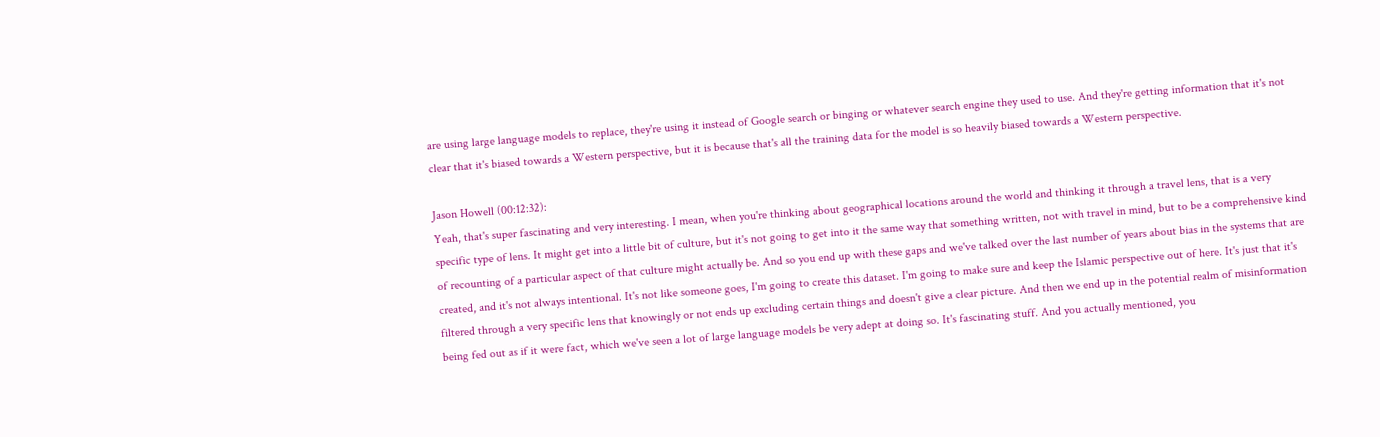are using large language models to replace, they're using it instead of Google search or binging or whatever search engine they used to use. And they're getting information that it's not clear that it's biased towards a Western perspective, but it is because that's all the training data for the model is so heavily biased towards a Western perspective.

Jason Howell (00:12:32):
Yeah, that's super fascinating and very interesting. I mean, when you're thinking about geographical locations around the world and thinking it through a travel lens, that is a very specific type of lens. It might get into a little bit of culture, but it's not going to get into it the same way that something written, not with travel in mind, but to be a comprehensive kind of recounting of a particular aspect of that culture might actually be. And so you end up with these gaps and we've talked over the last number of years about bias in the systems that are created, and it's not always intentional. It's not like someone goes, I'm going to create this dataset. I'm going to make sure and keep the Islamic perspective out of here. It's just that it's filtered through a very specific lens that knowingly or not ends up excluding certain things and doesn't give a clear picture. And then we end up in the potential realm of misinformation being fed out as if it were fact, which we've seen a lot of large language models be very adept at doing so. It's fascinating stuff. And you actually mentioned, you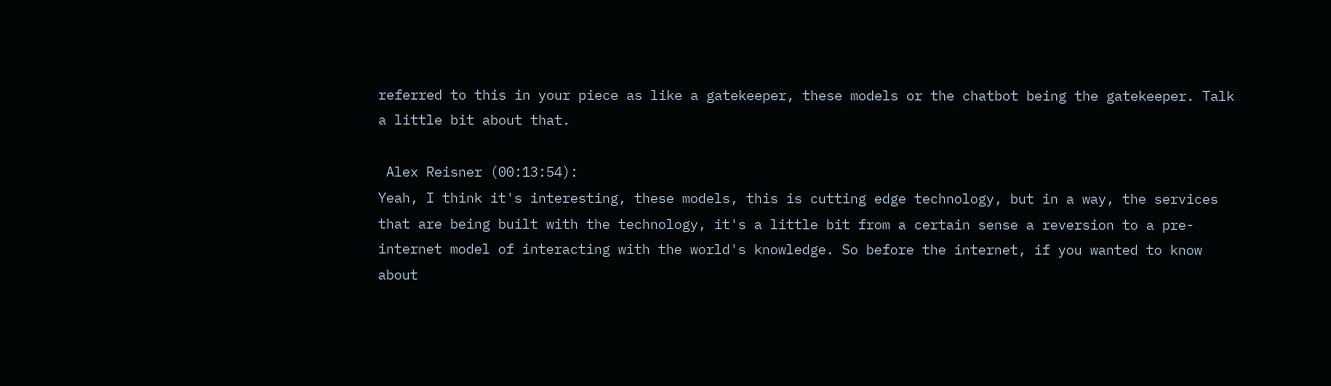referred to this in your piece as like a gatekeeper, these models or the chatbot being the gatekeeper. Talk a little bit about that.

 Alex Reisner (00:13:54):
Yeah, I think it's interesting, these models, this is cutting edge technology, but in a way, the services that are being built with the technology, it's a little bit from a certain sense a reversion to a pre-internet model of interacting with the world's knowledge. So before the internet, if you wanted to know about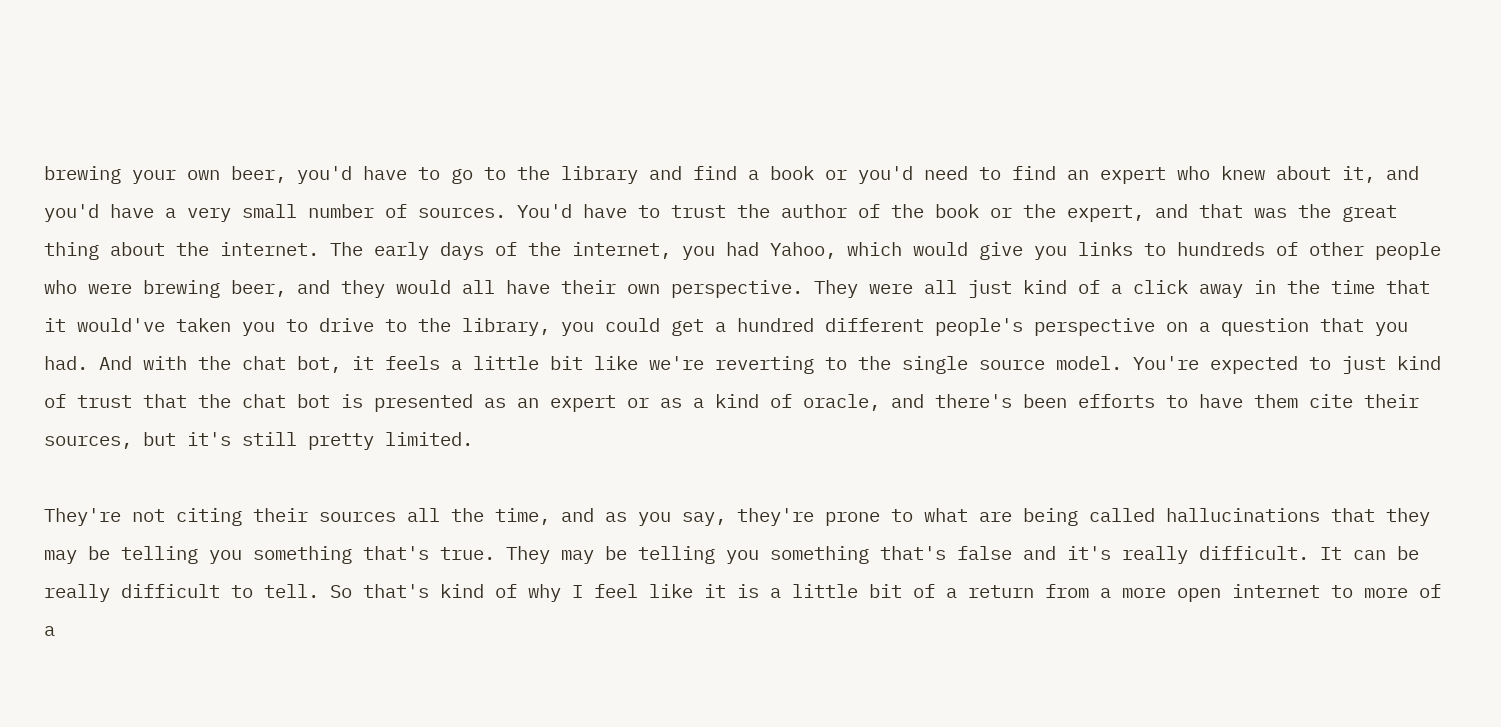brewing your own beer, you'd have to go to the library and find a book or you'd need to find an expert who knew about it, and you'd have a very small number of sources. You'd have to trust the author of the book or the expert, and that was the great thing about the internet. The early days of the internet, you had Yahoo, which would give you links to hundreds of other people who were brewing beer, and they would all have their own perspective. They were all just kind of a click away in the time that it would've taken you to drive to the library, you could get a hundred different people's perspective on a question that you had. And with the chat bot, it feels a little bit like we're reverting to the single source model. You're expected to just kind of trust that the chat bot is presented as an expert or as a kind of oracle, and there's been efforts to have them cite their sources, but it's still pretty limited.

They're not citing their sources all the time, and as you say, they're prone to what are being called hallucinations that they may be telling you something that's true. They may be telling you something that's false and it's really difficult. It can be really difficult to tell. So that's kind of why I feel like it is a little bit of a return from a more open internet to more of a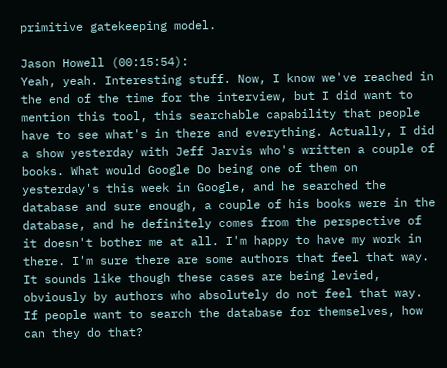primitive gatekeeping model.

Jason Howell (00:15:54):
Yeah, yeah. Interesting stuff. Now, I know we've reached in the end of the time for the interview, but I did want to mention this tool, this searchable capability that people have to see what's in there and everything. Actually, I did a show yesterday with Jeff Jarvis who's written a couple of books. What would Google Do being one of them on yesterday's this week in Google, and he searched the database and sure enough, a couple of his books were in the database, and he definitely comes from the perspective of it doesn't bother me at all. I'm happy to have my work in there. I'm sure there are some authors that feel that way. It sounds like though these cases are being levied, obviously by authors who absolutely do not feel that way. If people want to search the database for themselves, how can they do that?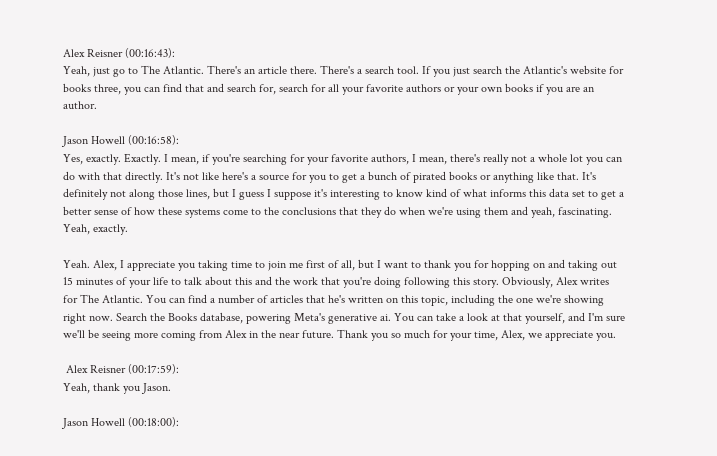Alex Reisner (00:16:43):
Yeah, just go to The Atlantic. There's an article there. There's a search tool. If you just search the Atlantic's website for books three, you can find that and search for, search for all your favorite authors or your own books if you are an author.

Jason Howell (00:16:58):
Yes, exactly. Exactly. I mean, if you're searching for your favorite authors, I mean, there's really not a whole lot you can do with that directly. It's not like here's a source for you to get a bunch of pirated books or anything like that. It's definitely not along those lines, but I guess I suppose it's interesting to know kind of what informs this data set to get a better sense of how these systems come to the conclusions that they do when we're using them and yeah, fascinating. Yeah, exactly.

Yeah. Alex, I appreciate you taking time to join me first of all, but I want to thank you for hopping on and taking out 15 minutes of your life to talk about this and the work that you're doing following this story. Obviously, Alex writes for The Atlantic. You can find a number of articles that he's written on this topic, including the one we're showing right now. Search the Books database, powering Meta's generative ai. You can take a look at that yourself, and I'm sure we'll be seeing more coming from Alex in the near future. Thank you so much for your time, Alex, we appreciate you.

 Alex Reisner (00:17:59):
Yeah, thank you Jason.

Jason Howell (00:18:00):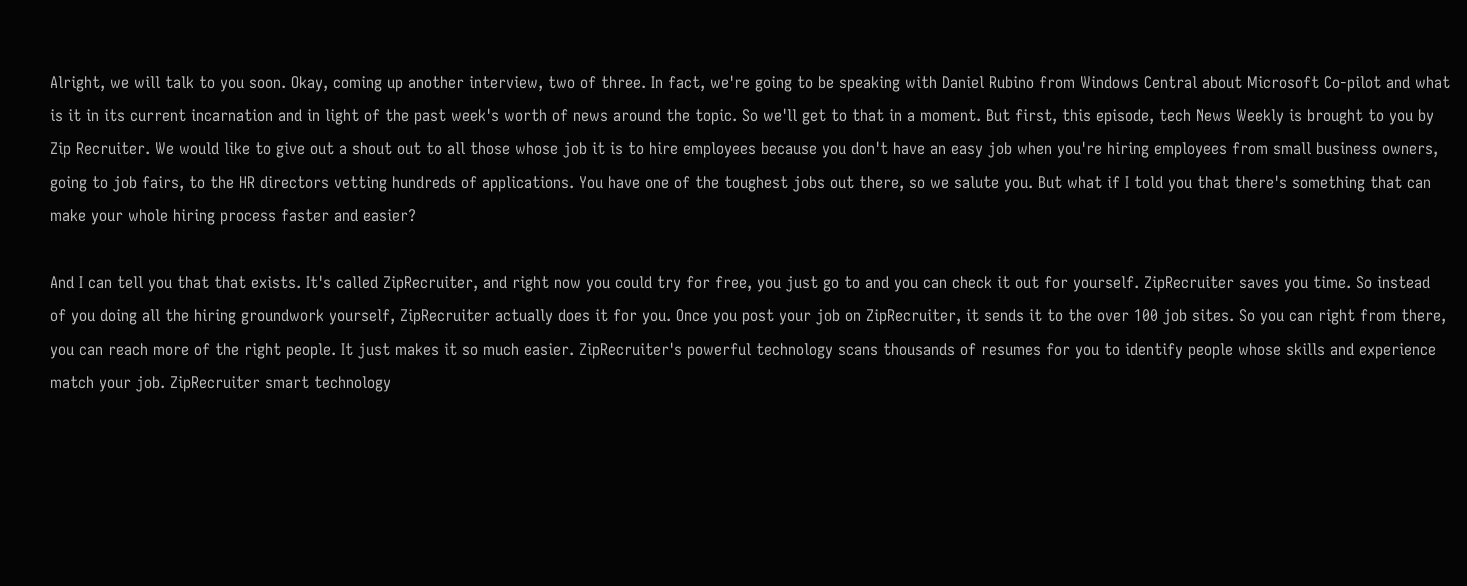Alright, we will talk to you soon. Okay, coming up another interview, two of three. In fact, we're going to be speaking with Daniel Rubino from Windows Central about Microsoft Co-pilot and what is it in its current incarnation and in light of the past week's worth of news around the topic. So we'll get to that in a moment. But first, this episode, tech News Weekly is brought to you by Zip Recruiter. We would like to give out a shout out to all those whose job it is to hire employees because you don't have an easy job when you're hiring employees from small business owners, going to job fairs, to the HR directors vetting hundreds of applications. You have one of the toughest jobs out there, so we salute you. But what if I told you that there's something that can make your whole hiring process faster and easier?

And I can tell you that that exists. It's called ZipRecruiter, and right now you could try for free, you just go to and you can check it out for yourself. ZipRecruiter saves you time. So instead of you doing all the hiring groundwork yourself, ZipRecruiter actually does it for you. Once you post your job on ZipRecruiter, it sends it to the over 100 job sites. So you can right from there, you can reach more of the right people. It just makes it so much easier. ZipRecruiter's powerful technology scans thousands of resumes for you to identify people whose skills and experience match your job. ZipRecruiter smart technology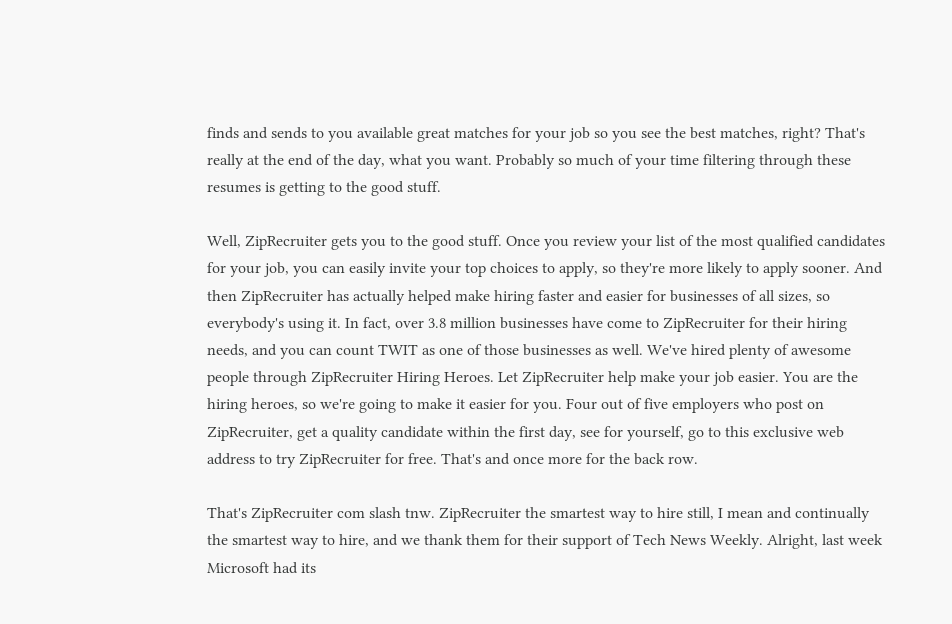finds and sends to you available great matches for your job so you see the best matches, right? That's really at the end of the day, what you want. Probably so much of your time filtering through these resumes is getting to the good stuff.

Well, ZipRecruiter gets you to the good stuff. Once you review your list of the most qualified candidates for your job, you can easily invite your top choices to apply, so they're more likely to apply sooner. And then ZipRecruiter has actually helped make hiring faster and easier for businesses of all sizes, so everybody's using it. In fact, over 3.8 million businesses have come to ZipRecruiter for their hiring needs, and you can count TWIT as one of those businesses as well. We've hired plenty of awesome people through ZipRecruiter Hiring Heroes. Let ZipRecruiter help make your job easier. You are the hiring heroes, so we're going to make it easier for you. Four out of five employers who post on ZipRecruiter, get a quality candidate within the first day, see for yourself, go to this exclusive web address to try ZipRecruiter for free. That's and once more for the back row.

That's ZipRecruiter com slash tnw. ZipRecruiter the smartest way to hire still, I mean and continually the smartest way to hire, and we thank them for their support of Tech News Weekly. Alright, last week Microsoft had its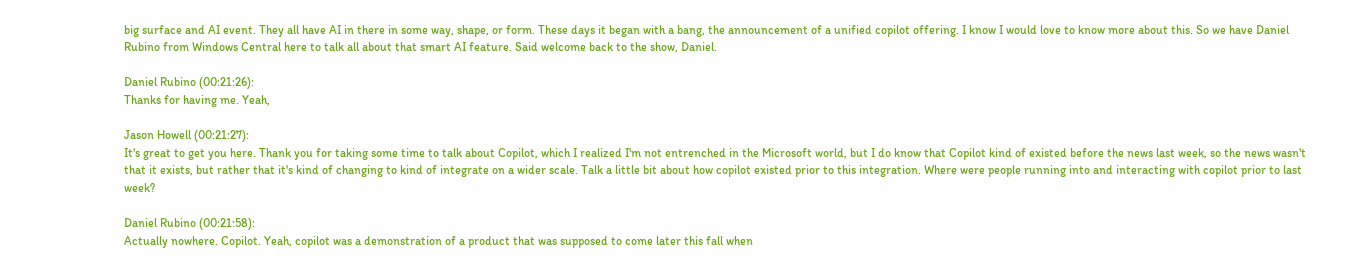big surface and AI event. They all have AI in there in some way, shape, or form. These days it began with a bang, the announcement of a unified copilot offering. I know I would love to know more about this. So we have Daniel Rubino from Windows Central here to talk all about that smart AI feature. Said welcome back to the show, Daniel.

Daniel Rubino (00:21:26):
Thanks for having me. Yeah,

Jason Howell (00:21:27):
It's great to get you here. Thank you for taking some time to talk about Copilot, which I realized I'm not entrenched in the Microsoft world, but I do know that Copilot kind of existed before the news last week, so the news wasn't that it exists, but rather that it's kind of changing to kind of integrate on a wider scale. Talk a little bit about how copilot existed prior to this integration. Where were people running into and interacting with copilot prior to last week?

Daniel Rubino (00:21:58):
Actually nowhere. Copilot. Yeah, copilot was a demonstration of a product that was supposed to come later this fall when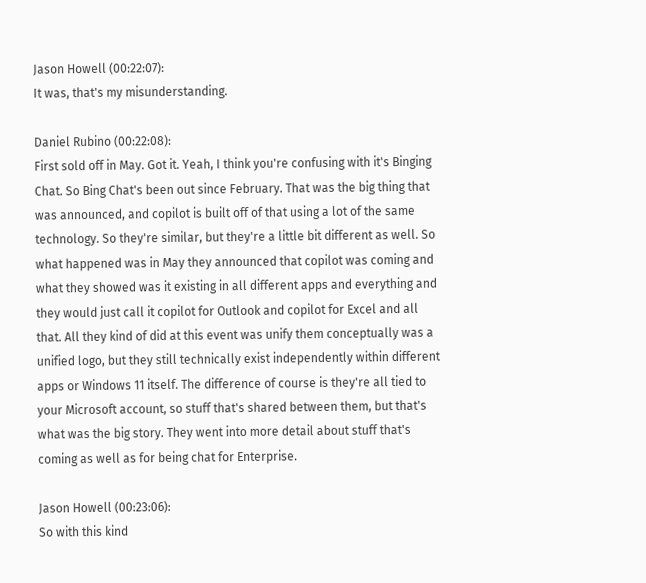Jason Howell (00:22:07):
It was, that's my misunderstanding.

Daniel Rubino (00:22:08):
First sold off in May. Got it. Yeah, I think you're confusing with it's Binging Chat. So Bing Chat's been out since February. That was the big thing that was announced, and copilot is built off of that using a lot of the same technology. So they're similar, but they're a little bit different as well. So what happened was in May they announced that copilot was coming and what they showed was it existing in all different apps and everything and they would just call it copilot for Outlook and copilot for Excel and all that. All they kind of did at this event was unify them conceptually was a unified logo, but they still technically exist independently within different apps or Windows 11 itself. The difference of course is they're all tied to your Microsoft account, so stuff that's shared between them, but that's what was the big story. They went into more detail about stuff that's coming as well as for being chat for Enterprise.

Jason Howell (00:23:06):
So with this kind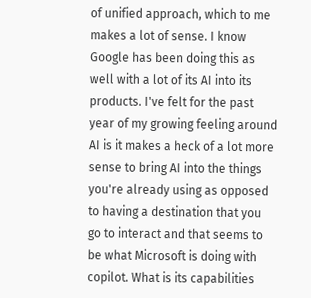of unified approach, which to me makes a lot of sense. I know Google has been doing this as well with a lot of its AI into its products. I've felt for the past year of my growing feeling around AI is it makes a heck of a lot more sense to bring AI into the things you're already using as opposed to having a destination that you go to interact and that seems to be what Microsoft is doing with copilot. What is its capabilities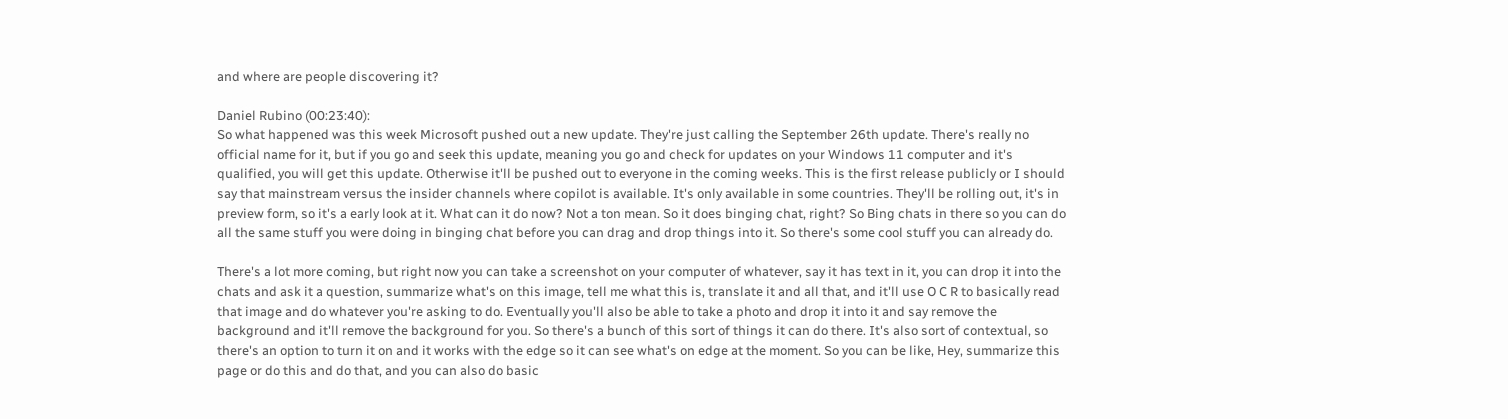and where are people discovering it?

Daniel Rubino (00:23:40):
So what happened was this week Microsoft pushed out a new update. They're just calling the September 26th update. There's really no official name for it, but if you go and seek this update, meaning you go and check for updates on your Windows 11 computer and it's qualified, you will get this update. Otherwise it'll be pushed out to everyone in the coming weeks. This is the first release publicly or I should say that mainstream versus the insider channels where copilot is available. It's only available in some countries. They'll be rolling out, it's in preview form, so it's a early look at it. What can it do now? Not a ton mean. So it does binging chat, right? So Bing chats in there so you can do all the same stuff you were doing in binging chat before you can drag and drop things into it. So there's some cool stuff you can already do.

There's a lot more coming, but right now you can take a screenshot on your computer of whatever, say it has text in it, you can drop it into the chats and ask it a question, summarize what's on this image, tell me what this is, translate it and all that, and it'll use O C R to basically read that image and do whatever you're asking to do. Eventually you'll also be able to take a photo and drop it into it and say remove the background and it'll remove the background for you. So there's a bunch of this sort of things it can do there. It's also sort of contextual, so there's an option to turn it on and it works with the edge so it can see what's on edge at the moment. So you can be like, Hey, summarize this page or do this and do that, and you can also do basic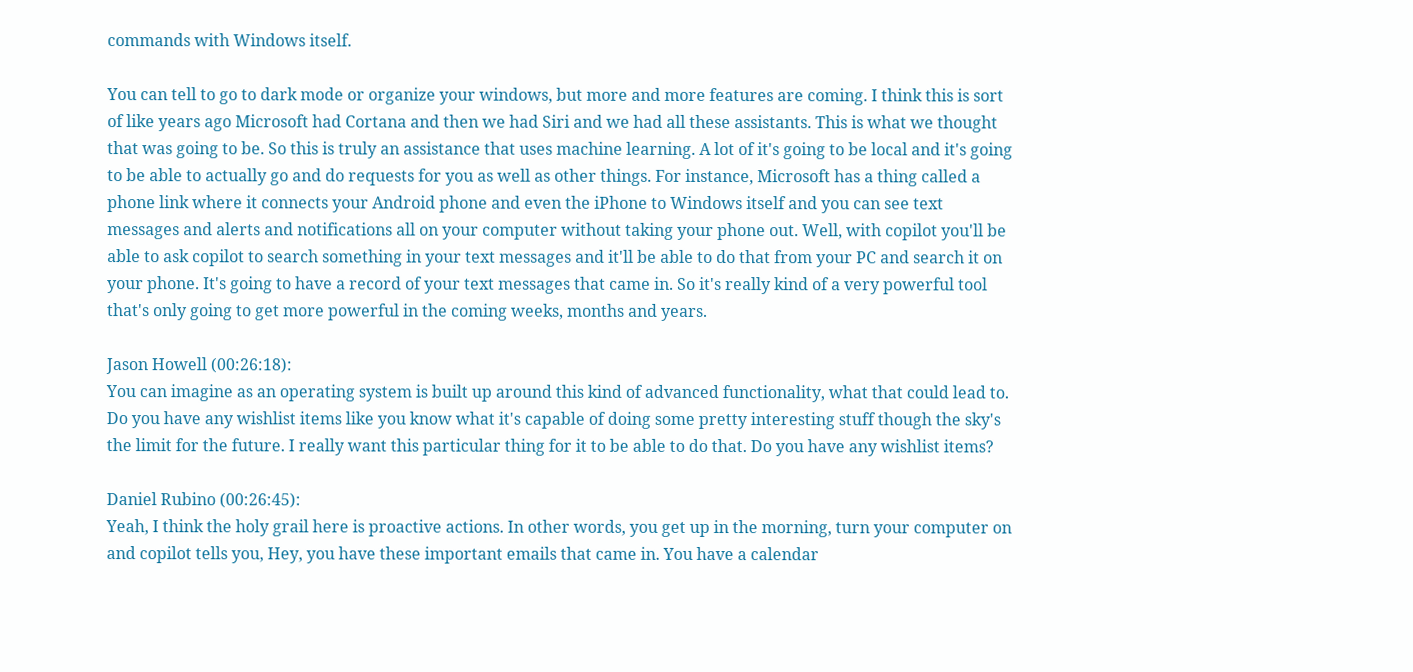commands with Windows itself.

You can tell to go to dark mode or organize your windows, but more and more features are coming. I think this is sort of like years ago Microsoft had Cortana and then we had Siri and we had all these assistants. This is what we thought that was going to be. So this is truly an assistance that uses machine learning. A lot of it's going to be local and it's going to be able to actually go and do requests for you as well as other things. For instance, Microsoft has a thing called a phone link where it connects your Android phone and even the iPhone to Windows itself and you can see text messages and alerts and notifications all on your computer without taking your phone out. Well, with copilot you'll be able to ask copilot to search something in your text messages and it'll be able to do that from your PC and search it on your phone. It's going to have a record of your text messages that came in. So it's really kind of a very powerful tool that's only going to get more powerful in the coming weeks, months and years.

Jason Howell (00:26:18):
You can imagine as an operating system is built up around this kind of advanced functionality, what that could lead to. Do you have any wishlist items like you know what it's capable of doing some pretty interesting stuff though the sky's the limit for the future. I really want this particular thing for it to be able to do that. Do you have any wishlist items?

Daniel Rubino (00:26:45):
Yeah, I think the holy grail here is proactive actions. In other words, you get up in the morning, turn your computer on and copilot tells you, Hey, you have these important emails that came in. You have a calendar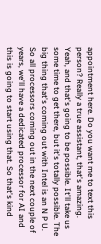appointment here. Do you want me to text this person? Really a true assistant, that's amazing. Yeah, and that's going to be possible. It'll take us some time to get there, but it's totally possible. The big thing that's coming out with Intel is an N P U. So all processors coming out in the next couple of years, we'll have a dedicated processor for AI and this is going to start using that. So that's kind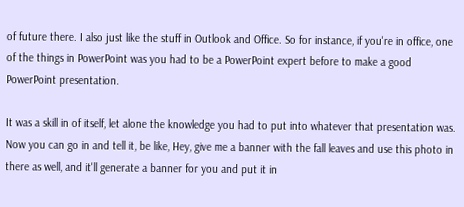of future there. I also just like the stuff in Outlook and Office. So for instance, if you're in office, one of the things in PowerPoint was you had to be a PowerPoint expert before to make a good PowerPoint presentation.

It was a skill in of itself, let alone the knowledge you had to put into whatever that presentation was. Now you can go in and tell it, be like, Hey, give me a banner with the fall leaves and use this photo in there as well, and it'll generate a banner for you and put it in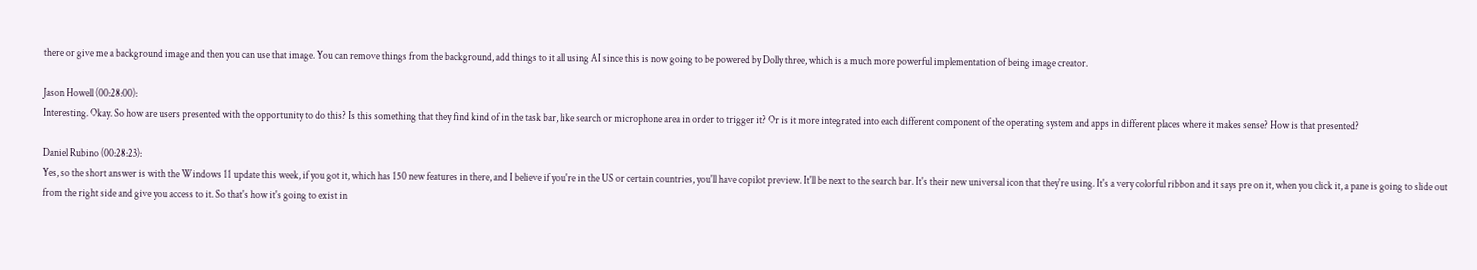there or give me a background image and then you can use that image. You can remove things from the background, add things to it all using AI since this is now going to be powered by Dolly three, which is a much more powerful implementation of being image creator.

Jason Howell (00:28:00):
Interesting. Okay. So how are users presented with the opportunity to do this? Is this something that they find kind of in the task bar, like search or microphone area in order to trigger it? Or is it more integrated into each different component of the operating system and apps in different places where it makes sense? How is that presented?

Daniel Rubino (00:28:23):
Yes, so the short answer is with the Windows 11 update this week, if you got it, which has 150 new features in there, and I believe if you're in the US or certain countries, you'll have copilot preview. It'll be next to the search bar. It's their new universal icon that they're using. It's a very colorful ribbon and it says pre on it, when you click it, a pane is going to slide out from the right side and give you access to it. So that's how it's going to exist in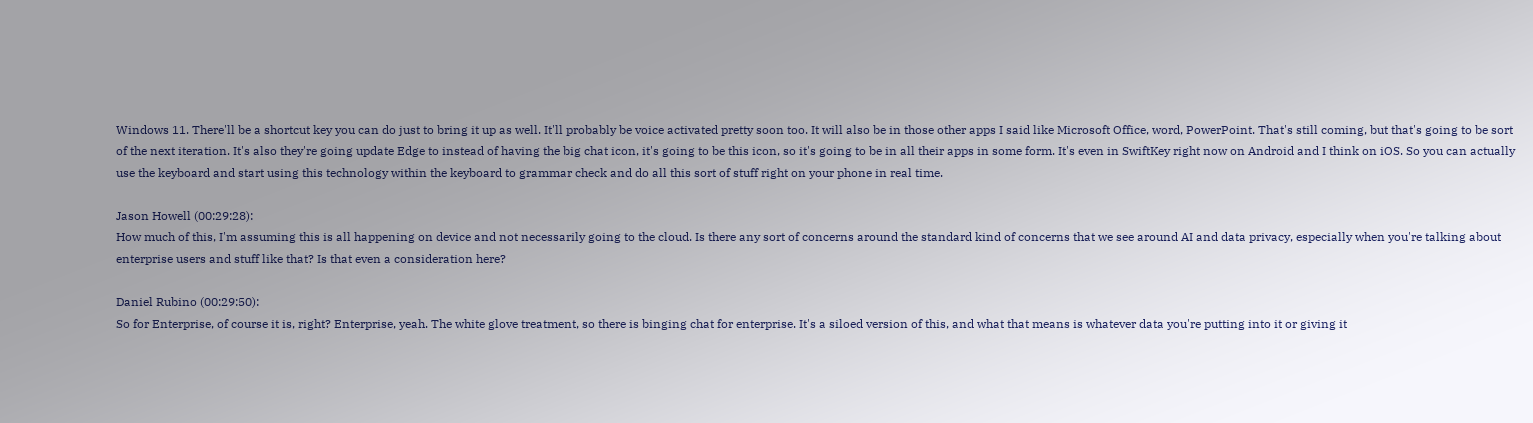Windows 11. There'll be a shortcut key you can do just to bring it up as well. It'll probably be voice activated pretty soon too. It will also be in those other apps I said like Microsoft Office, word, PowerPoint. That's still coming, but that's going to be sort of the next iteration. It's also they're going update Edge to instead of having the big chat icon, it's going to be this icon, so it's going to be in all their apps in some form. It's even in SwiftKey right now on Android and I think on iOS. So you can actually use the keyboard and start using this technology within the keyboard to grammar check and do all this sort of stuff right on your phone in real time.

Jason Howell (00:29:28):
How much of this, I'm assuming this is all happening on device and not necessarily going to the cloud. Is there any sort of concerns around the standard kind of concerns that we see around AI and data privacy, especially when you're talking about enterprise users and stuff like that? Is that even a consideration here?

Daniel Rubino (00:29:50):
So for Enterprise, of course it is, right? Enterprise, yeah. The white glove treatment, so there is binging chat for enterprise. It's a siloed version of this, and what that means is whatever data you're putting into it or giving it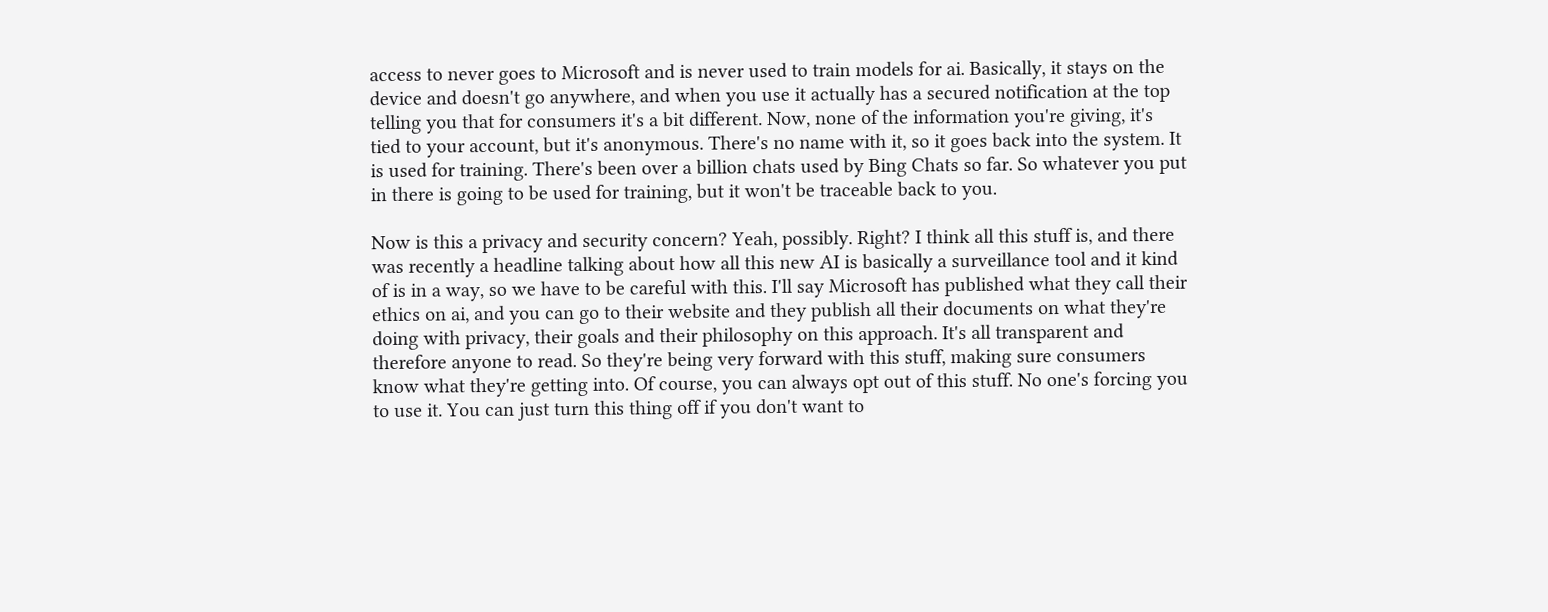access to never goes to Microsoft and is never used to train models for ai. Basically, it stays on the device and doesn't go anywhere, and when you use it actually has a secured notification at the top telling you that for consumers it's a bit different. Now, none of the information you're giving, it's tied to your account, but it's anonymous. There's no name with it, so it goes back into the system. It is used for training. There's been over a billion chats used by Bing Chats so far. So whatever you put in there is going to be used for training, but it won't be traceable back to you.

Now is this a privacy and security concern? Yeah, possibly. Right? I think all this stuff is, and there was recently a headline talking about how all this new AI is basically a surveillance tool and it kind of is in a way, so we have to be careful with this. I'll say Microsoft has published what they call their ethics on ai, and you can go to their website and they publish all their documents on what they're doing with privacy, their goals and their philosophy on this approach. It's all transparent and therefore anyone to read. So they're being very forward with this stuff, making sure consumers know what they're getting into. Of course, you can always opt out of this stuff. No one's forcing you to use it. You can just turn this thing off if you don't want to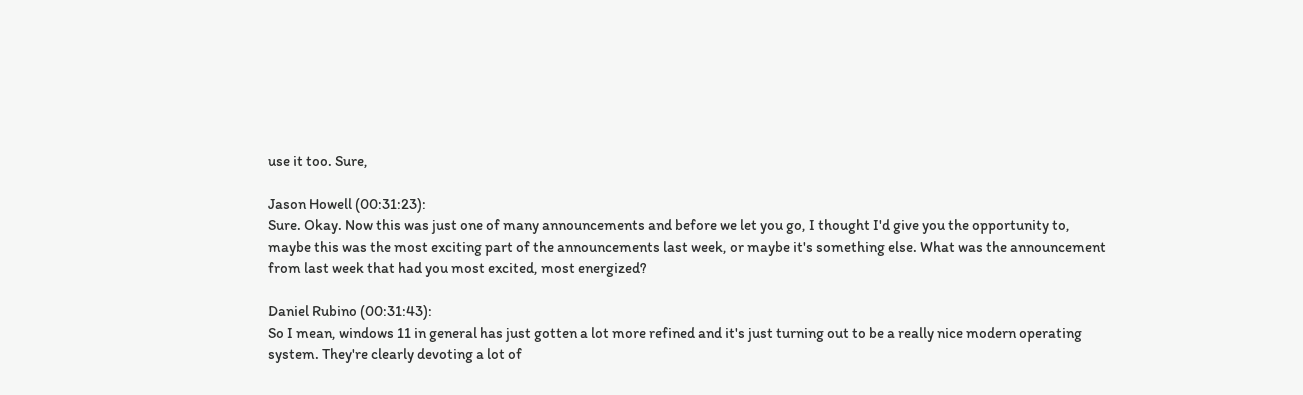use it too. Sure,

Jason Howell (00:31:23):
Sure. Okay. Now this was just one of many announcements and before we let you go, I thought I'd give you the opportunity to, maybe this was the most exciting part of the announcements last week, or maybe it's something else. What was the announcement from last week that had you most excited, most energized?

Daniel Rubino (00:31:43):
So I mean, windows 11 in general has just gotten a lot more refined and it's just turning out to be a really nice modern operating system. They're clearly devoting a lot of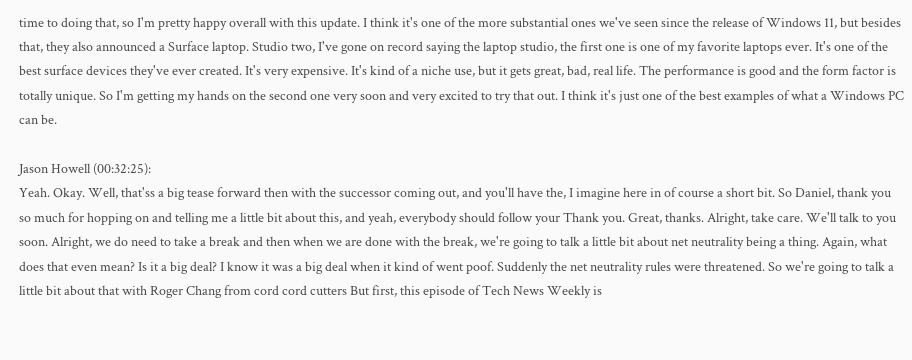time to doing that, so I'm pretty happy overall with this update. I think it's one of the more substantial ones we've seen since the release of Windows 11, but besides that, they also announced a Surface laptop. Studio two, I've gone on record saying the laptop studio, the first one is one of my favorite laptops ever. It's one of the best surface devices they've ever created. It's very expensive. It's kind of a niche use, but it gets great, bad, real life. The performance is good and the form factor is totally unique. So I'm getting my hands on the second one very soon and very excited to try that out. I think it's just one of the best examples of what a Windows PC can be.

Jason Howell (00:32:25):
Yeah. Okay. Well, that'ss a big tease forward then with the successor coming out, and you'll have the, I imagine here in of course a short bit. So Daniel, thank you so much for hopping on and telling me a little bit about this, and yeah, everybody should follow your Thank you. Great, thanks. Alright, take care. We'll talk to you soon. Alright, we do need to take a break and then when we are done with the break, we're going to talk a little bit about net neutrality being a thing. Again, what does that even mean? Is it a big deal? I know it was a big deal when it kind of went poof. Suddenly the net neutrality rules were threatened. So we're going to talk a little bit about that with Roger Chang from cord cord cutters But first, this episode of Tech News Weekly is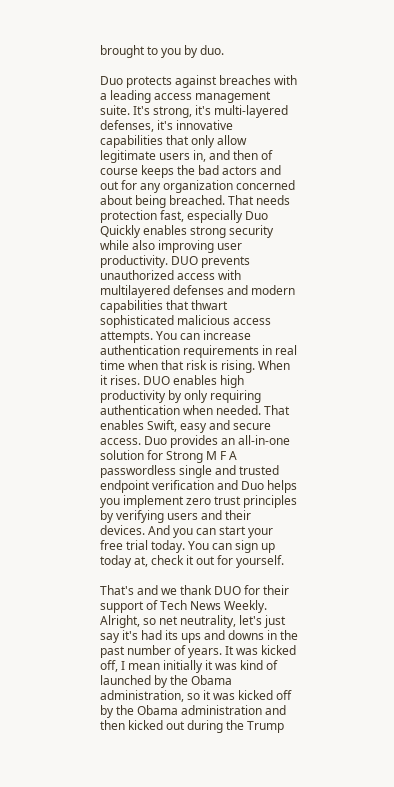brought to you by duo.

Duo protects against breaches with a leading access management suite. It's strong, it's multi-layered defenses, it's innovative capabilities that only allow legitimate users in, and then of course keeps the bad actors and out for any organization concerned about being breached. That needs protection fast, especially Duo Quickly enables strong security while also improving user productivity. DUO prevents unauthorized access with multilayered defenses and modern capabilities that thwart sophisticated malicious access attempts. You can increase authentication requirements in real time when that risk is rising. When it rises. DUO enables high productivity by only requiring authentication when needed. That enables Swift, easy and secure access. Duo provides an all-in-one solution for Strong M F A passwordless single and trusted endpoint verification and Duo helps you implement zero trust principles by verifying users and their devices. And you can start your free trial today. You can sign up today at, check it out for yourself.

That's and we thank DUO for their support of Tech News Weekly. Alright, so net neutrality, let's just say it's had its ups and downs in the past number of years. It was kicked off, I mean initially it was kind of launched by the Obama administration, so it was kicked off by the Obama administration and then kicked out during the Trump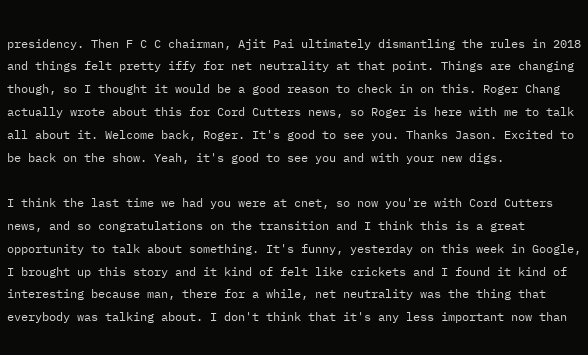presidency. Then F C C chairman, Ajit Pai ultimately dismantling the rules in 2018 and things felt pretty iffy for net neutrality at that point. Things are changing though, so I thought it would be a good reason to check in on this. Roger Chang actually wrote about this for Cord Cutters news, so Roger is here with me to talk all about it. Welcome back, Roger. It's good to see you. Thanks Jason. Excited to be back on the show. Yeah, it's good to see you and with your new digs.

I think the last time we had you were at cnet, so now you're with Cord Cutters news, and so congratulations on the transition and I think this is a great opportunity to talk about something. It's funny, yesterday on this week in Google, I brought up this story and it kind of felt like crickets and I found it kind of interesting because man, there for a while, net neutrality was the thing that everybody was talking about. I don't think that it's any less important now than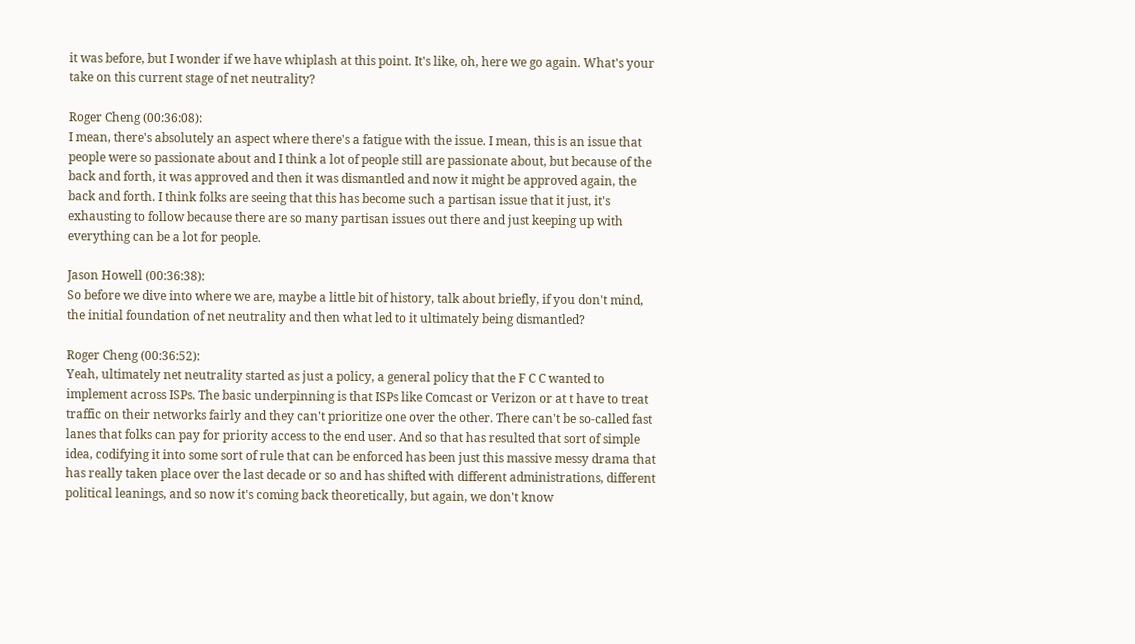it was before, but I wonder if we have whiplash at this point. It's like, oh, here we go again. What's your take on this current stage of net neutrality?

Roger Cheng (00:36:08):
I mean, there's absolutely an aspect where there's a fatigue with the issue. I mean, this is an issue that people were so passionate about and I think a lot of people still are passionate about, but because of the back and forth, it was approved and then it was dismantled and now it might be approved again, the back and forth. I think folks are seeing that this has become such a partisan issue that it just, it's exhausting to follow because there are so many partisan issues out there and just keeping up with everything can be a lot for people.

Jason Howell (00:36:38):
So before we dive into where we are, maybe a little bit of history, talk about briefly, if you don't mind, the initial foundation of net neutrality and then what led to it ultimately being dismantled?

Roger Cheng (00:36:52):
Yeah, ultimately net neutrality started as just a policy, a general policy that the F C C wanted to implement across ISPs. The basic underpinning is that ISPs like Comcast or Verizon or at t have to treat traffic on their networks fairly and they can't prioritize one over the other. There can't be so-called fast lanes that folks can pay for priority access to the end user. And so that has resulted that sort of simple idea, codifying it into some sort of rule that can be enforced has been just this massive messy drama that has really taken place over the last decade or so and has shifted with different administrations, different political leanings, and so now it's coming back theoretically, but again, we don't know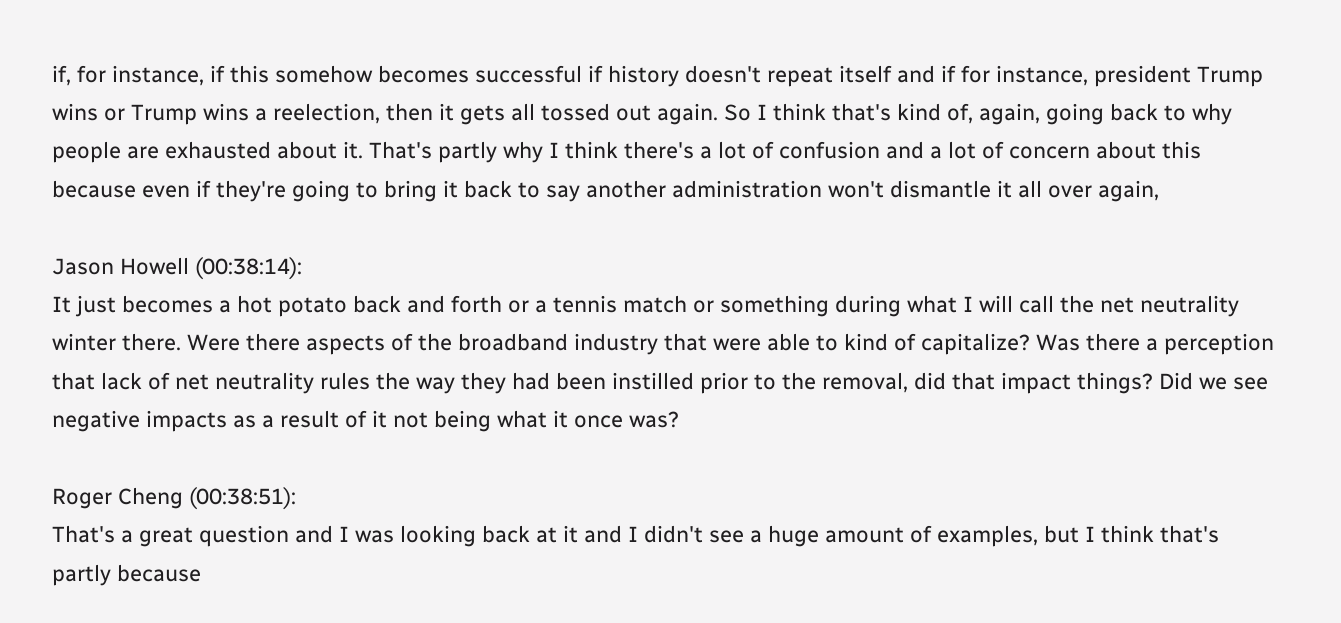if, for instance, if this somehow becomes successful if history doesn't repeat itself and if for instance, president Trump wins or Trump wins a reelection, then it gets all tossed out again. So I think that's kind of, again, going back to why people are exhausted about it. That's partly why I think there's a lot of confusion and a lot of concern about this because even if they're going to bring it back to say another administration won't dismantle it all over again,

Jason Howell (00:38:14):
It just becomes a hot potato back and forth or a tennis match or something during what I will call the net neutrality winter there. Were there aspects of the broadband industry that were able to kind of capitalize? Was there a perception that lack of net neutrality rules the way they had been instilled prior to the removal, did that impact things? Did we see negative impacts as a result of it not being what it once was?

Roger Cheng (00:38:51):
That's a great question and I was looking back at it and I didn't see a huge amount of examples, but I think that's partly because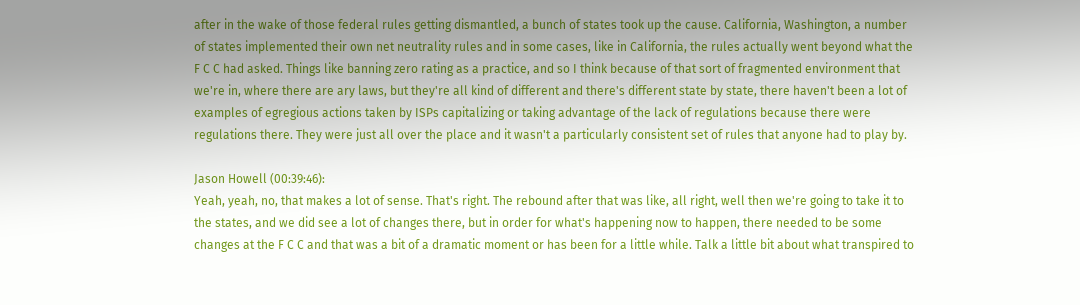after in the wake of those federal rules getting dismantled, a bunch of states took up the cause. California, Washington, a number of states implemented their own net neutrality rules and in some cases, like in California, the rules actually went beyond what the F C C had asked. Things like banning zero rating as a practice, and so I think because of that sort of fragmented environment that we're in, where there are ary laws, but they're all kind of different and there's different state by state, there haven't been a lot of examples of egregious actions taken by ISPs capitalizing or taking advantage of the lack of regulations because there were regulations there. They were just all over the place and it wasn't a particularly consistent set of rules that anyone had to play by.

Jason Howell (00:39:46):
Yeah, yeah, no, that makes a lot of sense. That's right. The rebound after that was like, all right, well then we're going to take it to the states, and we did see a lot of changes there, but in order for what's happening now to happen, there needed to be some changes at the F C C and that was a bit of a dramatic moment or has been for a little while. Talk a little bit about what transpired to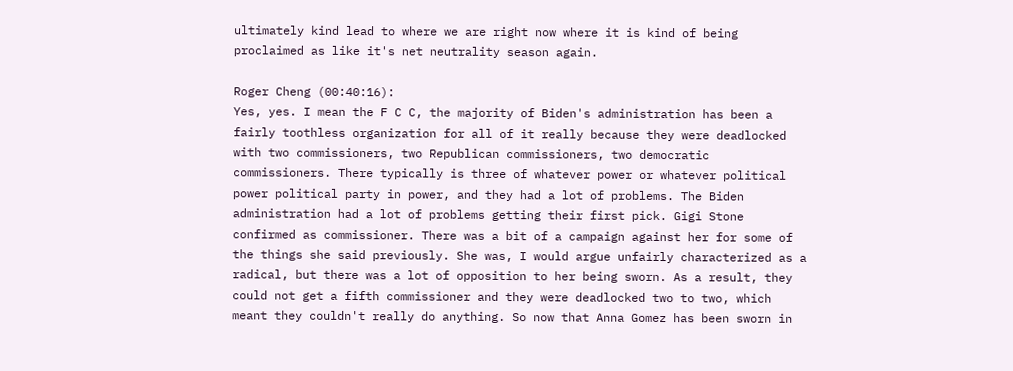ultimately kind lead to where we are right now where it is kind of being proclaimed as like it's net neutrality season again.

Roger Cheng (00:40:16):
Yes, yes. I mean the F C C, the majority of Biden's administration has been a fairly toothless organization for all of it really because they were deadlocked with two commissioners, two Republican commissioners, two democratic commissioners. There typically is three of whatever power or whatever political power political party in power, and they had a lot of problems. The Biden administration had a lot of problems getting their first pick. Gigi Stone confirmed as commissioner. There was a bit of a campaign against her for some of the things she said previously. She was, I would argue unfairly characterized as a radical, but there was a lot of opposition to her being sworn. As a result, they could not get a fifth commissioner and they were deadlocked two to two, which meant they couldn't really do anything. So now that Anna Gomez has been sworn in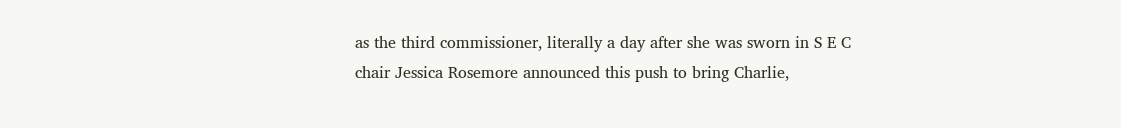as the third commissioner, literally a day after she was sworn in S E C chair Jessica Rosemore announced this push to bring Charlie,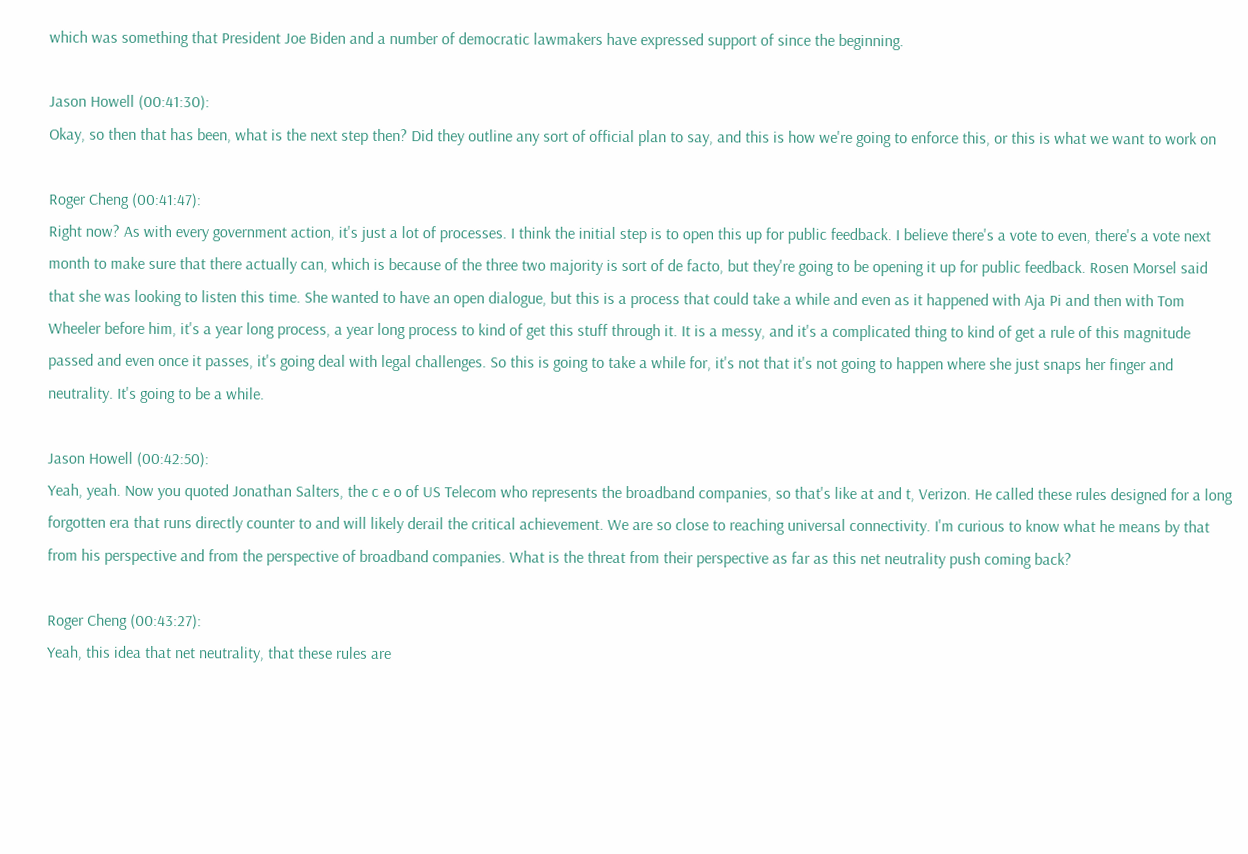which was something that President Joe Biden and a number of democratic lawmakers have expressed support of since the beginning.

Jason Howell (00:41:30):
Okay, so then that has been, what is the next step then? Did they outline any sort of official plan to say, and this is how we're going to enforce this, or this is what we want to work on

Roger Cheng (00:41:47):
Right now? As with every government action, it's just a lot of processes. I think the initial step is to open this up for public feedback. I believe there's a vote to even, there's a vote next month to make sure that there actually can, which is because of the three two majority is sort of de facto, but they're going to be opening it up for public feedback. Rosen Morsel said that she was looking to listen this time. She wanted to have an open dialogue, but this is a process that could take a while and even as it happened with Aja Pi and then with Tom Wheeler before him, it's a year long process, a year long process to kind of get this stuff through it. It is a messy, and it's a complicated thing to kind of get a rule of this magnitude passed and even once it passes, it's going deal with legal challenges. So this is going to take a while for, it's not that it's not going to happen where she just snaps her finger and neutrality. It's going to be a while.

Jason Howell (00:42:50):
Yeah, yeah. Now you quoted Jonathan Salters, the c e o of US Telecom who represents the broadband companies, so that's like at and t, Verizon. He called these rules designed for a long forgotten era that runs directly counter to and will likely derail the critical achievement. We are so close to reaching universal connectivity. I'm curious to know what he means by that from his perspective and from the perspective of broadband companies. What is the threat from their perspective as far as this net neutrality push coming back?

Roger Cheng (00:43:27):
Yeah, this idea that net neutrality, that these rules are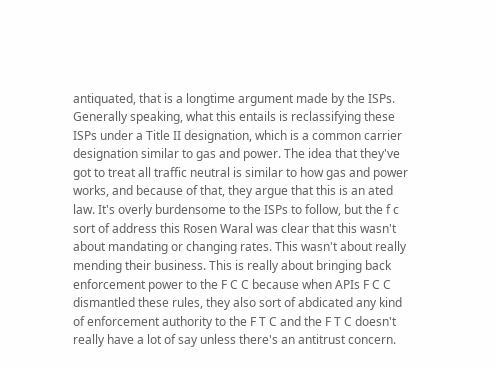antiquated, that is a longtime argument made by the ISPs. Generally speaking, what this entails is reclassifying these ISPs under a Title II designation, which is a common carrier designation similar to gas and power. The idea that they've got to treat all traffic neutral is similar to how gas and power works, and because of that, they argue that this is an ated law. It's overly burdensome to the ISPs to follow, but the f c sort of address this Rosen Waral was clear that this wasn't about mandating or changing rates. This wasn't about really mending their business. This is really about bringing back enforcement power to the F C C because when APIs F C C dismantled these rules, they also sort of abdicated any kind of enforcement authority to the F T C and the F T C doesn't really have a lot of say unless there's an antitrust concern.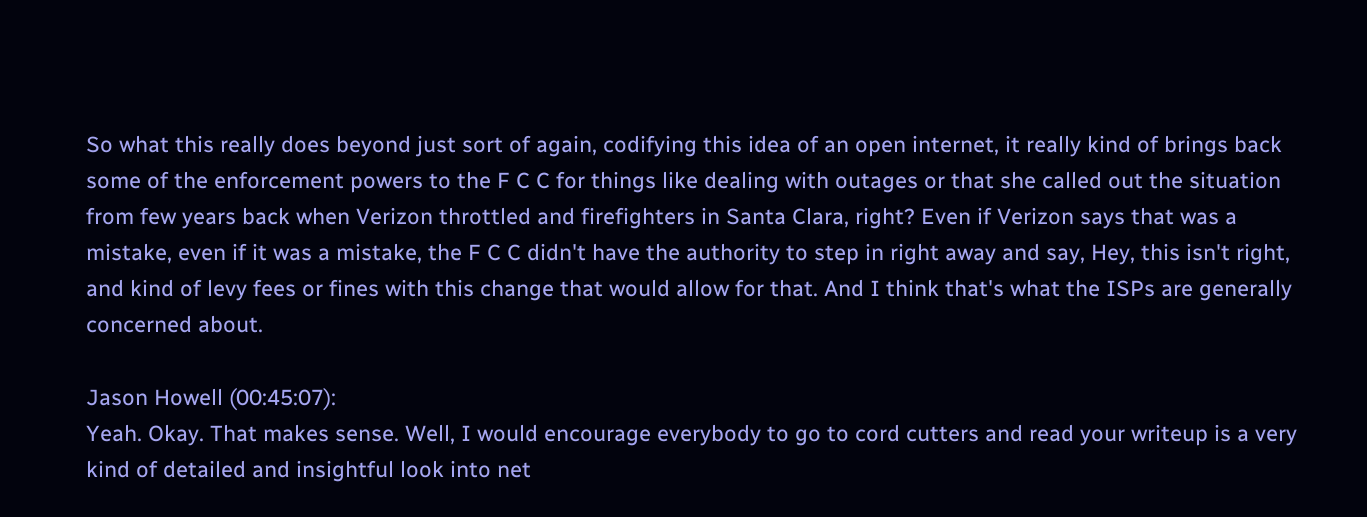So what this really does beyond just sort of again, codifying this idea of an open internet, it really kind of brings back some of the enforcement powers to the F C C for things like dealing with outages or that she called out the situation from few years back when Verizon throttled and firefighters in Santa Clara, right? Even if Verizon says that was a mistake, even if it was a mistake, the F C C didn't have the authority to step in right away and say, Hey, this isn't right, and kind of levy fees or fines with this change that would allow for that. And I think that's what the ISPs are generally concerned about.

Jason Howell (00:45:07):
Yeah. Okay. That makes sense. Well, I would encourage everybody to go to cord cutters and read your writeup is a very kind of detailed and insightful look into net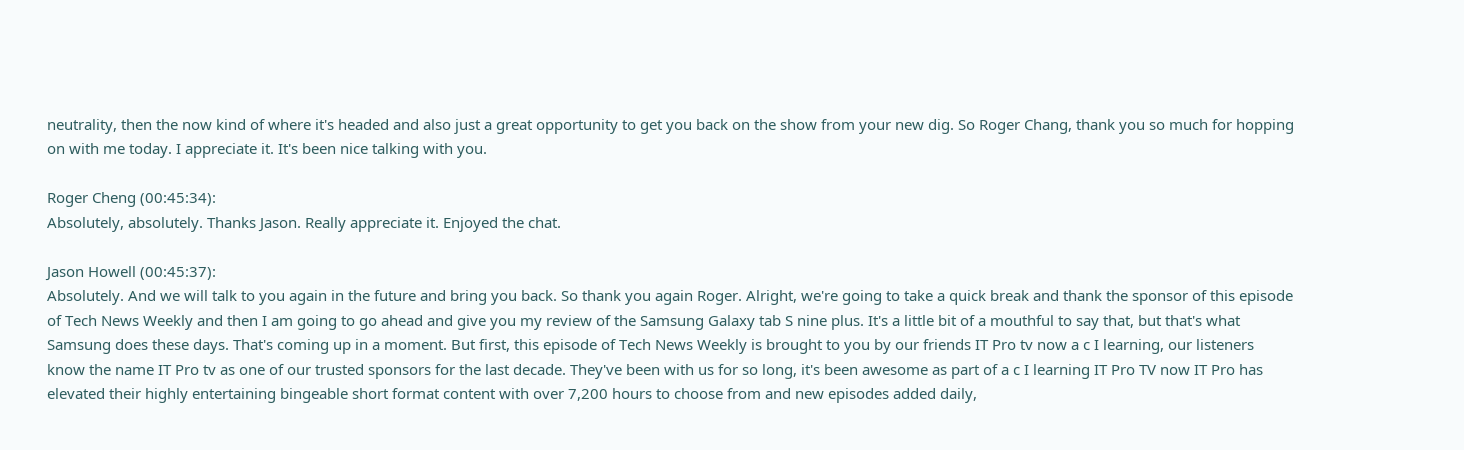neutrality, then the now kind of where it's headed and also just a great opportunity to get you back on the show from your new dig. So Roger Chang, thank you so much for hopping on with me today. I appreciate it. It's been nice talking with you.

Roger Cheng (00:45:34):
Absolutely, absolutely. Thanks Jason. Really appreciate it. Enjoyed the chat.

Jason Howell (00:45:37):
Absolutely. And we will talk to you again in the future and bring you back. So thank you again Roger. Alright, we're going to take a quick break and thank the sponsor of this episode of Tech News Weekly and then I am going to go ahead and give you my review of the Samsung Galaxy tab S nine plus. It's a little bit of a mouthful to say that, but that's what Samsung does these days. That's coming up in a moment. But first, this episode of Tech News Weekly is brought to you by our friends IT Pro tv now a c I learning, our listeners know the name IT Pro tv as one of our trusted sponsors for the last decade. They've been with us for so long, it's been awesome as part of a c I learning IT Pro TV now IT Pro has elevated their highly entertaining bingeable short format content with over 7,200 hours to choose from and new episodes added daily,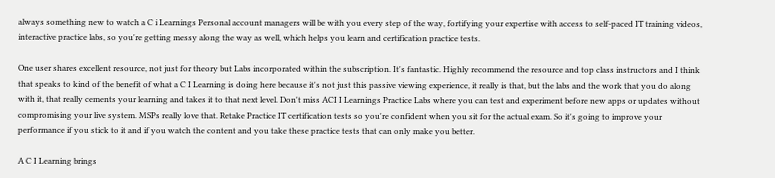always something new to watch a C i Learnings Personal account managers will be with you every step of the way, fortifying your expertise with access to self-paced IT training videos, interactive practice labs, so you're getting messy along the way as well, which helps you learn and certification practice tests.

One user shares excellent resource, not just for theory but Labs incorporated within the subscription. It's fantastic. Highly recommend the resource and top class instructors and I think that speaks to kind of the benefit of what a C I Learning is doing here because it's not just this passive viewing experience, it really is that, but the labs and the work that you do along with it, that really cements your learning and takes it to that next level. Don't miss ACI I Learnings Practice Labs where you can test and experiment before new apps or updates without compromising your live system. MSPs really love that. Retake Practice IT certification tests so you're confident when you sit for the actual exam. So it's going to improve your performance if you stick to it and if you watch the content and you take these practice tests that can only make you better.

A C I Learning brings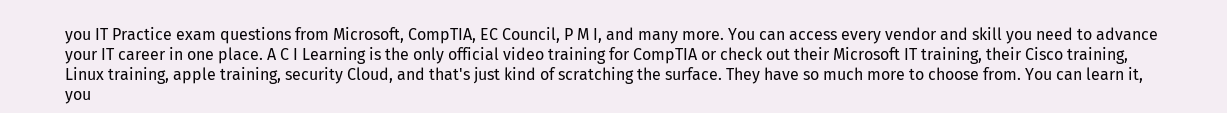you IT Practice exam questions from Microsoft, CompTIA, EC Council, P M I, and many more. You can access every vendor and skill you need to advance your IT career in one place. A C I Learning is the only official video training for CompTIA or check out their Microsoft IT training, their Cisco training, Linux training, apple training, security Cloud, and that's just kind of scratching the surface. They have so much more to choose from. You can learn it, you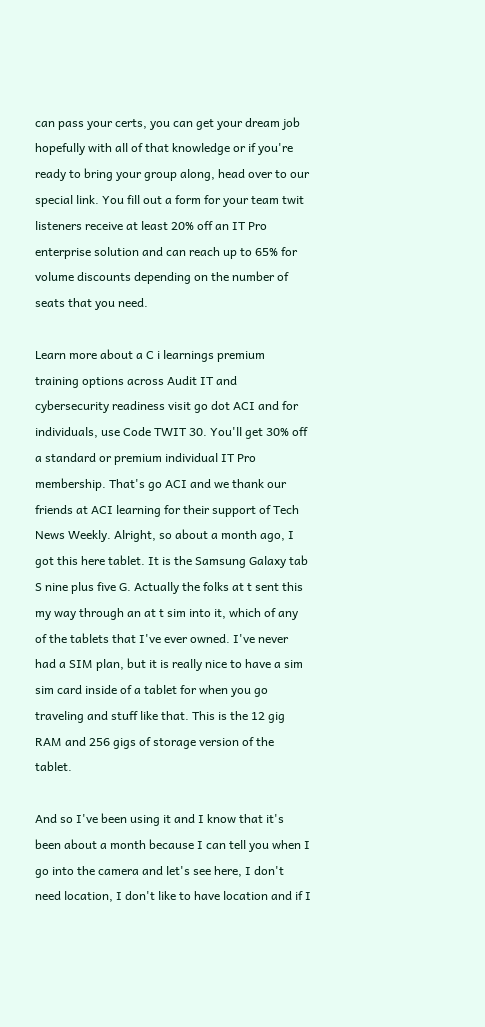can pass your certs, you can get your dream job hopefully with all of that knowledge or if you're ready to bring your group along, head over to our special link. You fill out a form for your team twit listeners receive at least 20% off an IT Pro enterprise solution and can reach up to 65% for volume discounts depending on the number of seats that you need.

Learn more about a C i learnings premium training options across Audit IT and cybersecurity readiness visit go dot ACI and for individuals, use Code TWIT 30. You'll get 30% off a standard or premium individual IT Pro membership. That's go ACI and we thank our friends at ACI learning for their support of Tech News Weekly. Alright, so about a month ago, I got this here tablet. It is the Samsung Galaxy tab S nine plus five G. Actually the folks at t sent this my way through an at t sim into it, which of any of the tablets that I've ever owned. I've never had a SIM plan, but it is really nice to have a sim sim card inside of a tablet for when you go traveling and stuff like that. This is the 12 gig RAM and 256 gigs of storage version of the tablet.

And so I've been using it and I know that it's been about a month because I can tell you when I go into the camera and let's see here, I don't need location, I don't like to have location and if I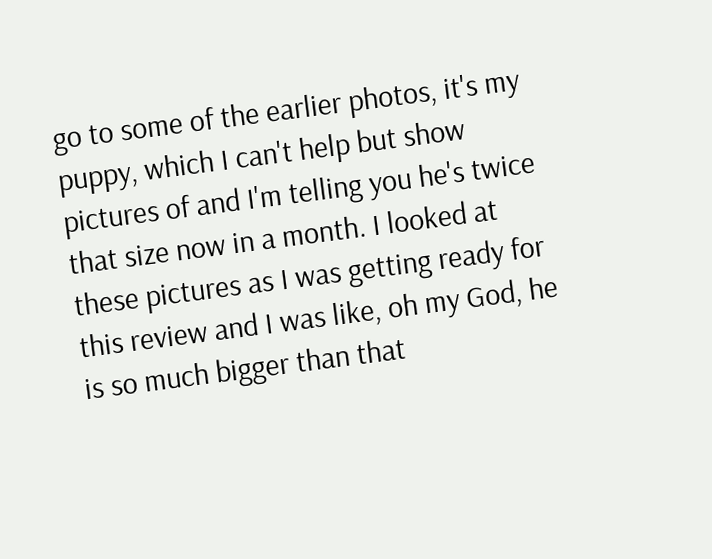go to some of the earlier photos, it's my puppy, which I can't help but show pictures of and I'm telling you he's twice that size now in a month. I looked at these pictures as I was getting ready for this review and I was like, oh my God, he is so much bigger than that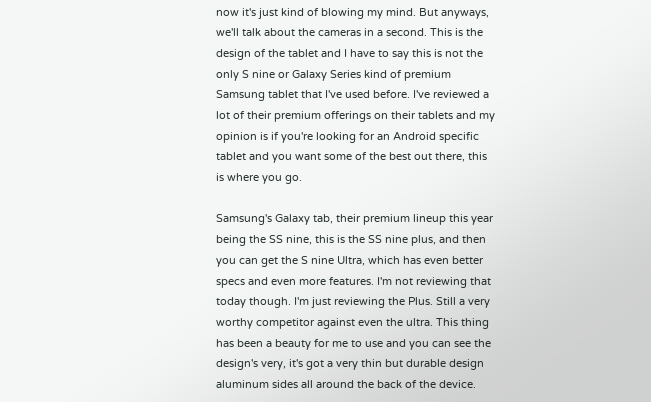now it's just kind of blowing my mind. But anyways, we'll talk about the cameras in a second. This is the design of the tablet and I have to say this is not the only S nine or Galaxy Series kind of premium Samsung tablet that I've used before. I've reviewed a lot of their premium offerings on their tablets and my opinion is if you're looking for an Android specific tablet and you want some of the best out there, this is where you go.

Samsung's Galaxy tab, their premium lineup this year being the SS nine, this is the SS nine plus, and then you can get the S nine Ultra, which has even better specs and even more features. I'm not reviewing that today though. I'm just reviewing the Plus. Still a very worthy competitor against even the ultra. This thing has been a beauty for me to use and you can see the design's very, it's got a very thin but durable design aluminum sides all around the back of the device.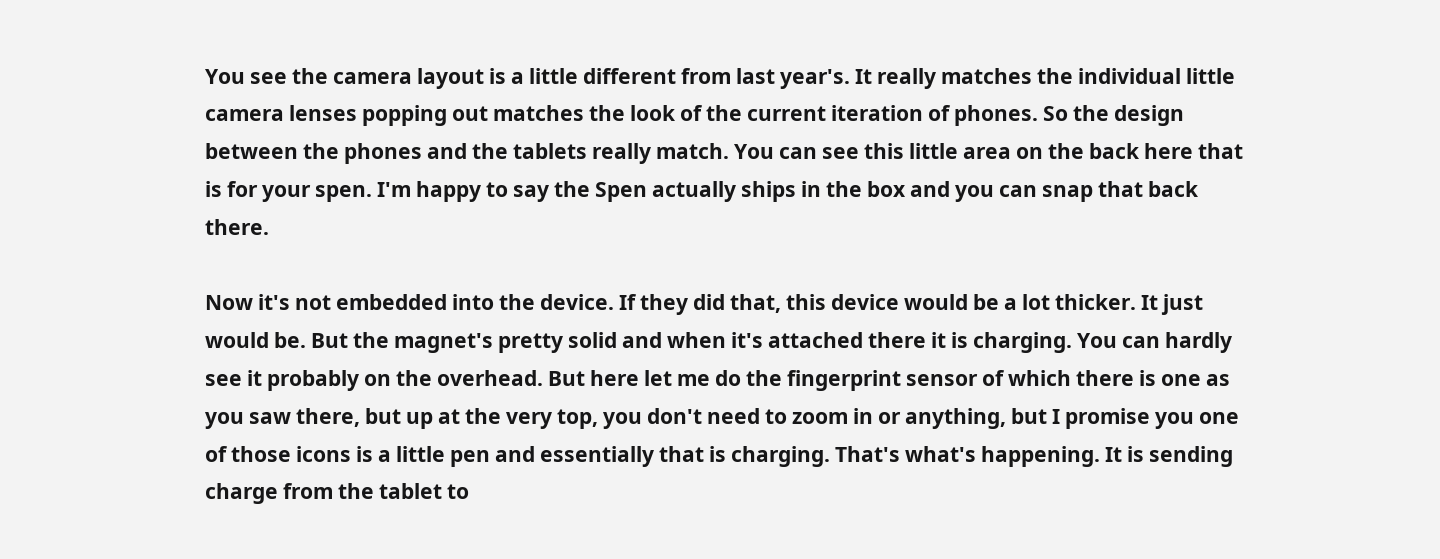You see the camera layout is a little different from last year's. It really matches the individual little camera lenses popping out matches the look of the current iteration of phones. So the design between the phones and the tablets really match. You can see this little area on the back here that is for your spen. I'm happy to say the Spen actually ships in the box and you can snap that back there.

Now it's not embedded into the device. If they did that, this device would be a lot thicker. It just would be. But the magnet's pretty solid and when it's attached there it is charging. You can hardly see it probably on the overhead. But here let me do the fingerprint sensor of which there is one as you saw there, but up at the very top, you don't need to zoom in or anything, but I promise you one of those icons is a little pen and essentially that is charging. That's what's happening. It is sending charge from the tablet to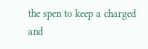the spen to keep a charged and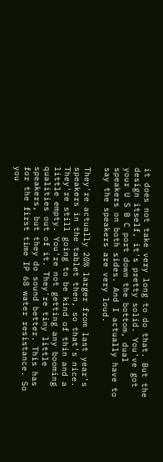it does not take very long to do that. But the design itself, it's pretty solid. You've got your U S B C port down the bottom, dual speakers on both sides. And I actually have to say the speakers are very loud.

They're actually 20% larger from last year's speakers in the tablet then, so that's nice. They're still going to be kind of thin and a little empty. You're not getting any booming qualities out of it. They're tiny little speakers, but they do sound better. This has for the first time IP 68 water resistance. So you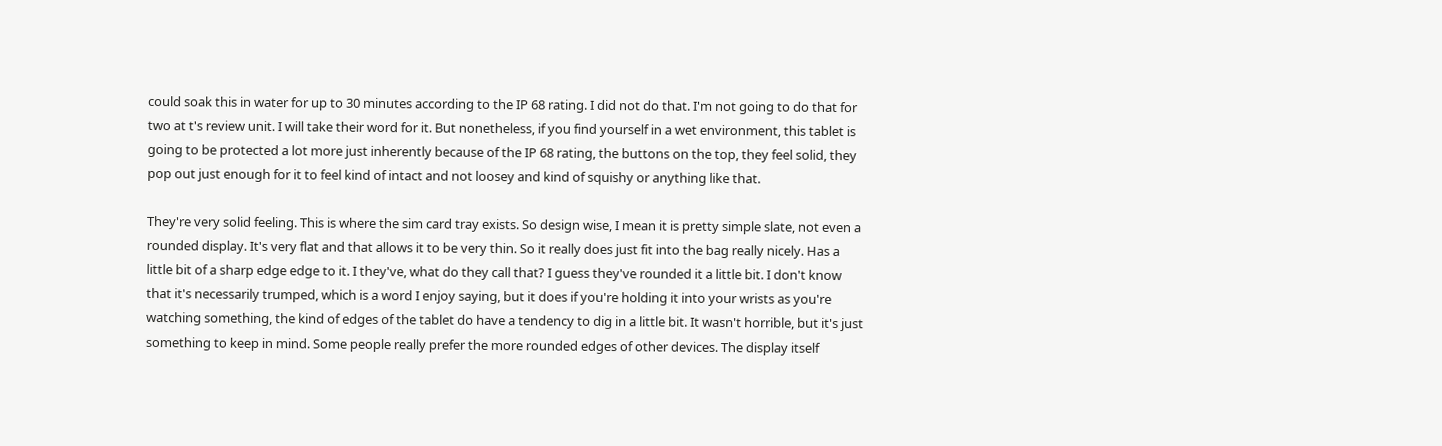could soak this in water for up to 30 minutes according to the IP 68 rating. I did not do that. I'm not going to do that for two at t's review unit. I will take their word for it. But nonetheless, if you find yourself in a wet environment, this tablet is going to be protected a lot more just inherently because of the IP 68 rating, the buttons on the top, they feel solid, they pop out just enough for it to feel kind of intact and not loosey and kind of squishy or anything like that.

They're very solid feeling. This is where the sim card tray exists. So design wise, I mean it is pretty simple slate, not even a rounded display. It's very flat and that allows it to be very thin. So it really does just fit into the bag really nicely. Has a little bit of a sharp edge edge to it. I they've, what do they call that? I guess they've rounded it a little bit. I don't know that it's necessarily trumped, which is a word I enjoy saying, but it does if you're holding it into your wrists as you're watching something, the kind of edges of the tablet do have a tendency to dig in a little bit. It wasn't horrible, but it's just something to keep in mind. Some people really prefer the more rounded edges of other devices. The display itself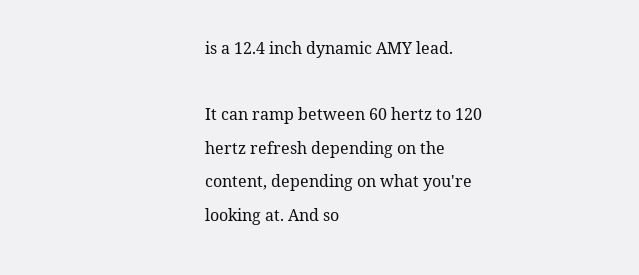is a 12.4 inch dynamic AMY lead.

It can ramp between 60 hertz to 120 hertz refresh depending on the content, depending on what you're looking at. And so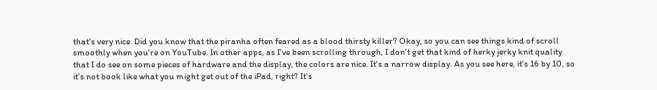that's very nice. Did you know that the piranha often feared as a blood thirsty killer? Okay, so you can see things kind of scroll smoothly when you're on YouTube. In other apps, as I've been scrolling through, I don't get that kind of herky jerky knit quality that I do see on some pieces of hardware and the display, the colors are nice. It's a narrow display. As you see here, it's 16 by 10, so it's not book like what you might get out of the iPad, right? It's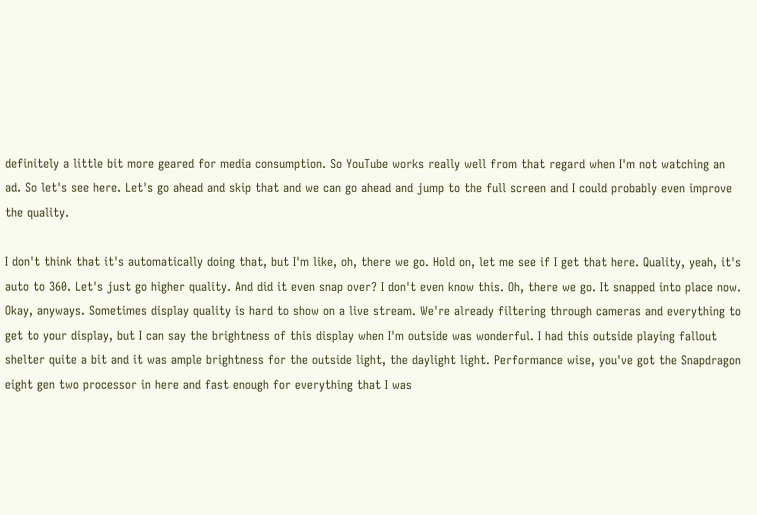definitely a little bit more geared for media consumption. So YouTube works really well from that regard when I'm not watching an ad. So let's see here. Let's go ahead and skip that and we can go ahead and jump to the full screen and I could probably even improve the quality.

I don't think that it's automatically doing that, but I'm like, oh, there we go. Hold on, let me see if I get that here. Quality, yeah, it's auto to 360. Let's just go higher quality. And did it even snap over? I don't even know this. Oh, there we go. It snapped into place now. Okay, anyways. Sometimes display quality is hard to show on a live stream. We're already filtering through cameras and everything to get to your display, but I can say the brightness of this display when I'm outside was wonderful. I had this outside playing fallout shelter quite a bit and it was ample brightness for the outside light, the daylight light. Performance wise, you've got the Snapdragon eight gen two processor in here and fast enough for everything that I was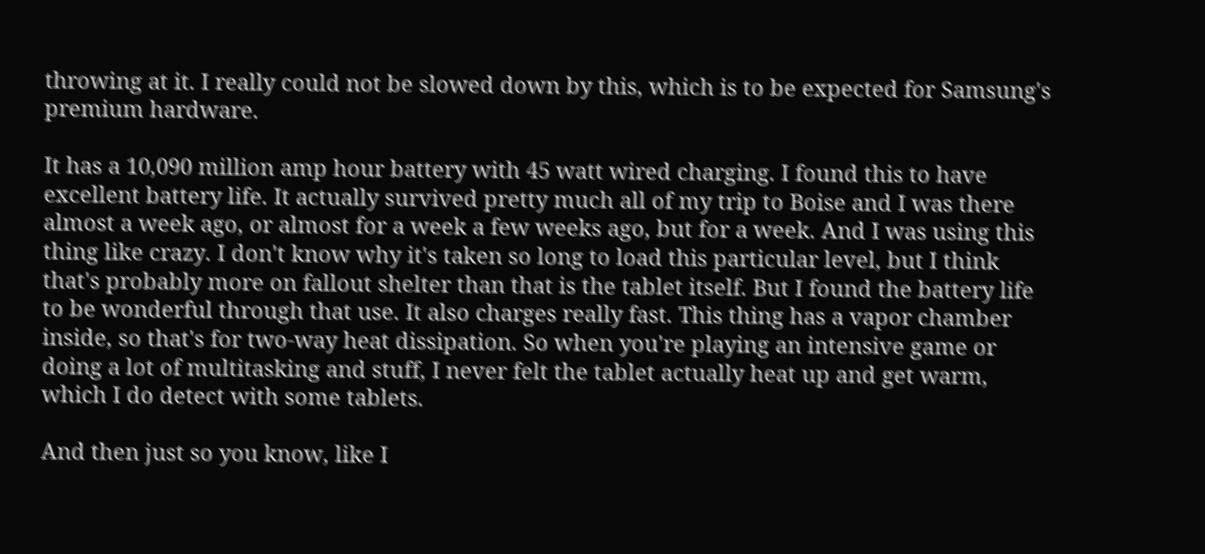throwing at it. I really could not be slowed down by this, which is to be expected for Samsung's premium hardware.

It has a 10,090 million amp hour battery with 45 watt wired charging. I found this to have excellent battery life. It actually survived pretty much all of my trip to Boise and I was there almost a week ago, or almost for a week a few weeks ago, but for a week. And I was using this thing like crazy. I don't know why it's taken so long to load this particular level, but I think that's probably more on fallout shelter than that is the tablet itself. But I found the battery life to be wonderful through that use. It also charges really fast. This thing has a vapor chamber inside, so that's for two-way heat dissipation. So when you're playing an intensive game or doing a lot of multitasking and stuff, I never felt the tablet actually heat up and get warm, which I do detect with some tablets.

And then just so you know, like I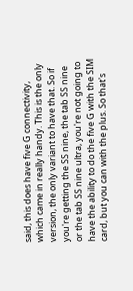said, this does have five G connectivity, which came in really handy. This is the only version, the only variant to have that. So if you're getting the SS nine, the tab SS nine or the tab SS nine ultra, you're not going to have the ability to do the five G with the SIM card, but you can with the plus. So that's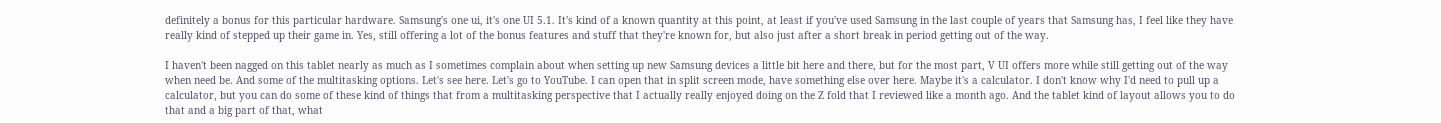definitely a bonus for this particular hardware. Samsung's one ui, it's one UI 5.1. It's kind of a known quantity at this point, at least if you've used Samsung in the last couple of years that Samsung has, I feel like they have really kind of stepped up their game in. Yes, still offering a lot of the bonus features and stuff that they're known for, but also just after a short break in period getting out of the way.

I haven't been nagged on this tablet nearly as much as I sometimes complain about when setting up new Samsung devices a little bit here and there, but for the most part, V UI offers more while still getting out of the way when need be. And some of the multitasking options. Let's see here. Let's go to YouTube. I can open that in split screen mode, have something else over here. Maybe it's a calculator. I don't know why I'd need to pull up a calculator, but you can do some of these kind of things that from a multitasking perspective that I actually really enjoyed doing on the Z fold that I reviewed like a month ago. And the tablet kind of layout allows you to do that and a big part of that, what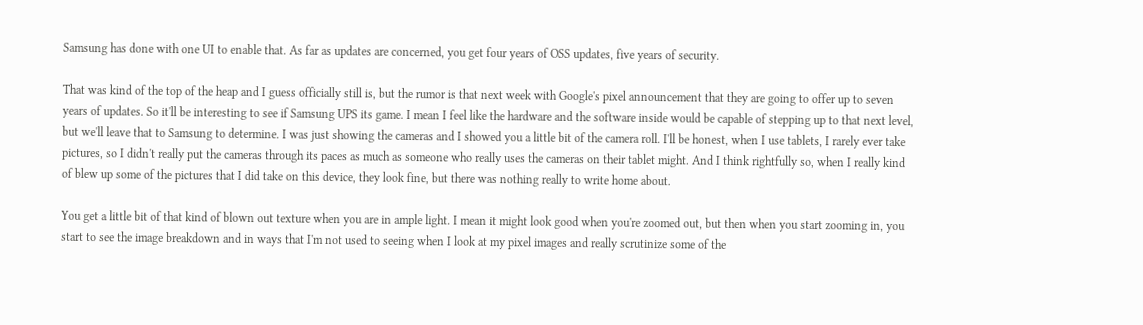Samsung has done with one UI to enable that. As far as updates are concerned, you get four years of OSS updates, five years of security.

That was kind of the top of the heap and I guess officially still is, but the rumor is that next week with Google's pixel announcement that they are going to offer up to seven years of updates. So it'll be interesting to see if Samsung UPS its game. I mean I feel like the hardware and the software inside would be capable of stepping up to that next level, but we'll leave that to Samsung to determine. I was just showing the cameras and I showed you a little bit of the camera roll. I'll be honest, when I use tablets, I rarely ever take pictures, so I didn't really put the cameras through its paces as much as someone who really uses the cameras on their tablet might. And I think rightfully so, when I really kind of blew up some of the pictures that I did take on this device, they look fine, but there was nothing really to write home about.

You get a little bit of that kind of blown out texture when you are in ample light. I mean it might look good when you're zoomed out, but then when you start zooming in, you start to see the image breakdown and in ways that I'm not used to seeing when I look at my pixel images and really scrutinize some of the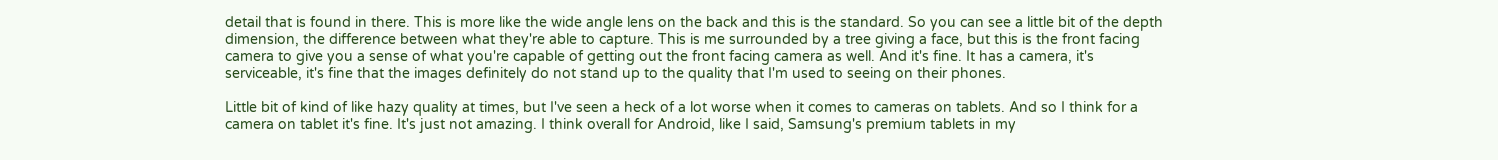detail that is found in there. This is more like the wide angle lens on the back and this is the standard. So you can see a little bit of the depth dimension, the difference between what they're able to capture. This is me surrounded by a tree giving a face, but this is the front facing camera to give you a sense of what you're capable of getting out the front facing camera as well. And it's fine. It has a camera, it's serviceable, it's fine that the images definitely do not stand up to the quality that I'm used to seeing on their phones.

Little bit of kind of like hazy quality at times, but I've seen a heck of a lot worse when it comes to cameras on tablets. And so I think for a camera on tablet it's fine. It's just not amazing. I think overall for Android, like I said, Samsung's premium tablets in my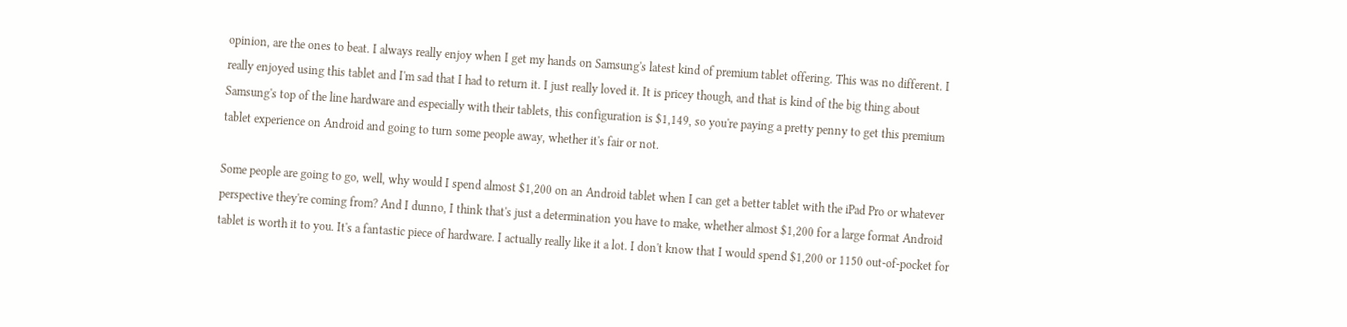opinion, are the ones to beat. I always really enjoy when I get my hands on Samsung's latest kind of premium tablet offering. This was no different. I really enjoyed using this tablet and I'm sad that I had to return it. I just really loved it. It is pricey though, and that is kind of the big thing about Samsung's top of the line hardware and especially with their tablets, this configuration is $1,149, so you're paying a pretty penny to get this premium tablet experience on Android and going to turn some people away, whether it's fair or not.

Some people are going to go, well, why would I spend almost $1,200 on an Android tablet when I can get a better tablet with the iPad Pro or whatever perspective they're coming from? And I dunno, I think that's just a determination you have to make, whether almost $1,200 for a large format Android tablet is worth it to you. It's a fantastic piece of hardware. I actually really like it a lot. I don't know that I would spend $1,200 or 1150 out-of-pocket for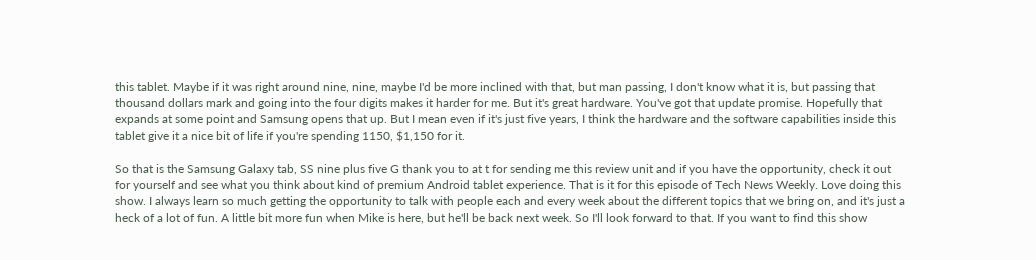this tablet. Maybe if it was right around nine, nine, maybe I'd be more inclined with that, but man passing, I don't know what it is, but passing that thousand dollars mark and going into the four digits makes it harder for me. But it's great hardware. You've got that update promise. Hopefully that expands at some point and Samsung opens that up. But I mean even if it's just five years, I think the hardware and the software capabilities inside this tablet give it a nice bit of life if you're spending 1150, $1,150 for it.

So that is the Samsung Galaxy tab, SS nine plus five G thank you to at t for sending me this review unit and if you have the opportunity, check it out for yourself and see what you think about kind of premium Android tablet experience. That is it for this episode of Tech News Weekly. Love doing this show. I always learn so much getting the opportunity to talk with people each and every week about the different topics that we bring on, and it's just a heck of a lot of fun. A little bit more fun when Mike is here, but he'll be back next week. So I'll look forward to that. If you want to find this show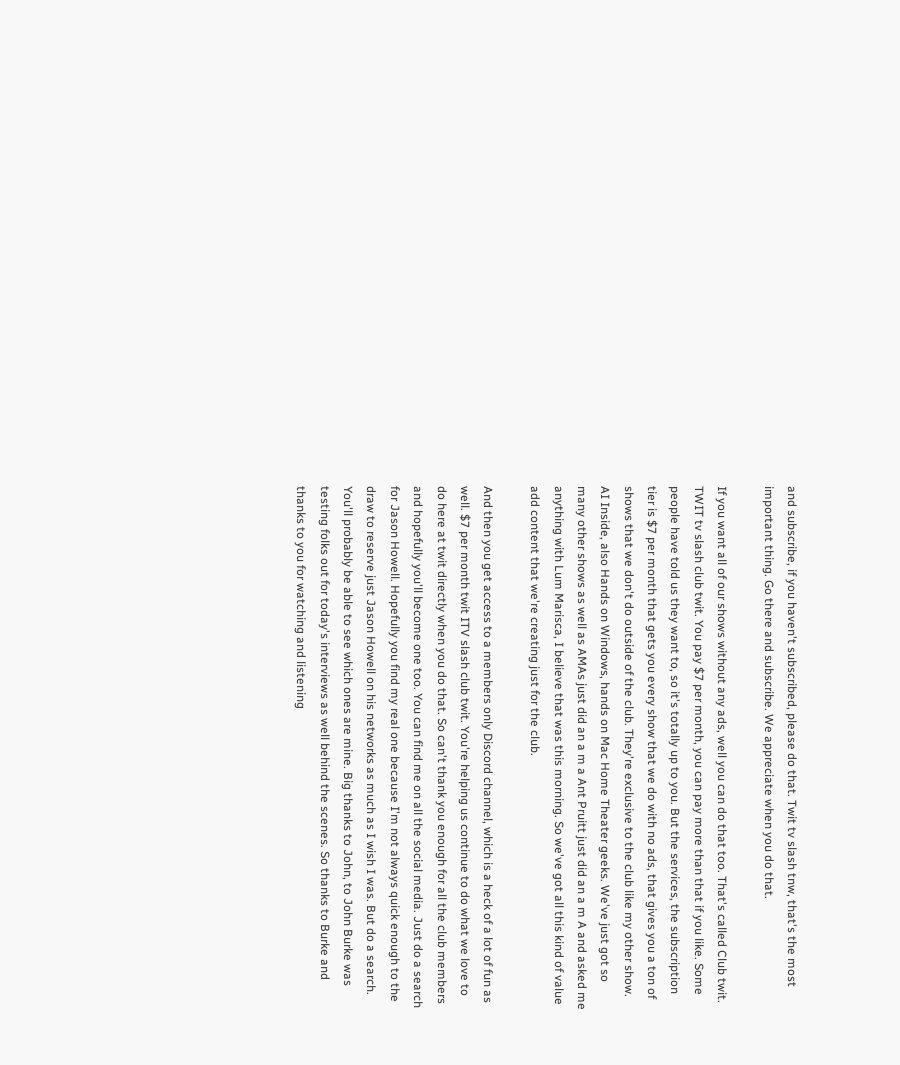and subscribe, if you haven't subscribed, please do that. Twit tv slash tnw, that's the most important thing. Go there and subscribe. We appreciate when you do that.

If you want all of our shows without any ads, well you can do that too. That's called Club twit. TWIT tv slash club twit. You pay $7 per month, you can pay more than that if you like. Some people have told us they want to, so it's totally up to you. But the services, the subscription tier is $7 per month that gets you every show that we do with no ads, that gives you a ton of shows that we don't do outside of the club. They're exclusive to the club like my other show. AI Inside, also Hands on Windows, hands on Mac Home Theater geeks. We've just got so many other shows as well as AMAs just did an a m a Ant Pruitt just did an a m A and asked me anything with Lum Marisca, I believe that was this morning. So we've got all this kind of value add content that we're creating just for the club.

And then you get access to a members only Discord channel, which is a heck of a lot of fun as well. $7 per month twit ITV slash club twit. You're helping us continue to do what we love to do here at twit directly when you do that. So can't thank you enough for all the club members and hopefully you'll become one too. You can find me on all the social media. Just do a search for Jason Howell. Hopefully you find my real one because I'm not always quick enough to the draw to reserve just Jason Howell on his networks as much as I wish I was. But do a search. You'll probably be able to see which ones are mine. Big thanks to John, to John Burke was testing folks out for today's interviews as well behind the scenes. So thanks to Burke and thanks to you for watching and listening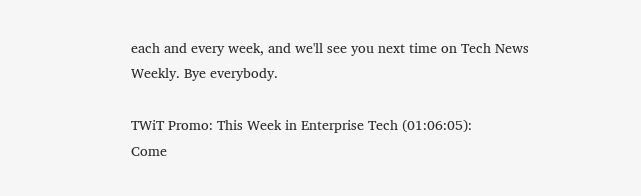each and every week, and we'll see you next time on Tech News Weekly. Bye everybody.

TWiT Promo: This Week in Enterprise Tech (01:06:05):
Come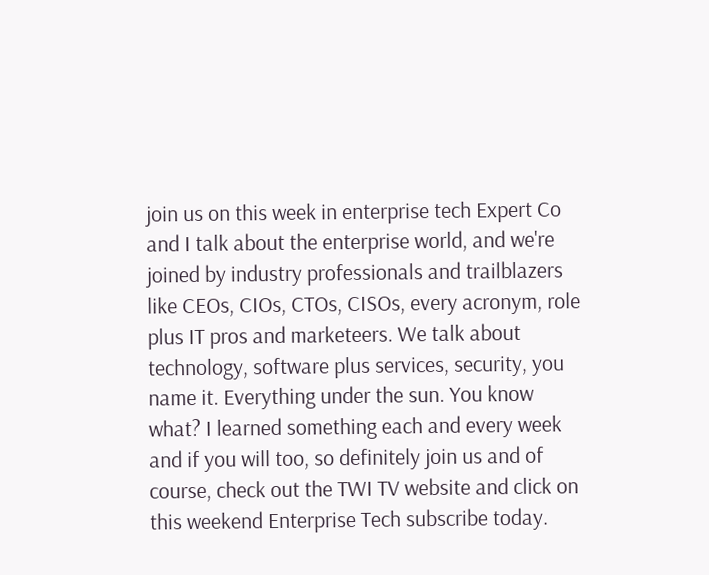join us on this week in enterprise tech Expert Co and I talk about the enterprise world, and we're joined by industry professionals and trailblazers like CEOs, CIOs, CTOs, CISOs, every acronym, role plus IT pros and marketeers. We talk about technology, software plus services, security, you name it. Everything under the sun. You know what? I learned something each and every week and if you will too, so definitely join us and of course, check out the TWI TV website and click on this weekend Enterprise Tech subscribe today.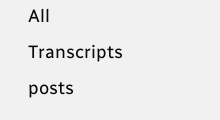All Transcripts posts